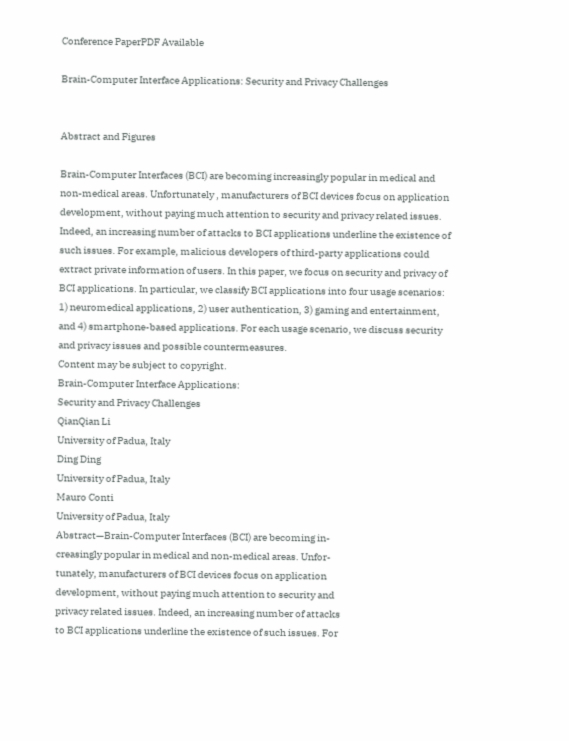Conference PaperPDF Available

Brain-Computer Interface Applications: Security and Privacy Challenges


Abstract and Figures

Brain-Computer Interfaces (BCI) are becoming increasingly popular in medical and non-medical areas. Unfortunately , manufacturers of BCI devices focus on application development, without paying much attention to security and privacy related issues. Indeed, an increasing number of attacks to BCI applications underline the existence of such issues. For example, malicious developers of third-party applications could extract private information of users. In this paper, we focus on security and privacy of BCI applications. In particular, we classify BCI applications into four usage scenarios: 1) neuromedical applications, 2) user authentication, 3) gaming and entertainment, and 4) smartphone-based applications. For each usage scenario, we discuss security and privacy issues and possible countermeasures.
Content may be subject to copyright.
Brain-Computer Interface Applications:
Security and Privacy Challenges
QianQian Li
University of Padua, Italy
Ding Ding
University of Padua, Italy
Mauro Conti
University of Padua, Italy
Abstract—Brain-Computer Interfaces (BCI) are becoming in-
creasingly popular in medical and non-medical areas. Unfor-
tunately, manufacturers of BCI devices focus on application
development, without paying much attention to security and
privacy related issues. Indeed, an increasing number of attacks
to BCI applications underline the existence of such issues. For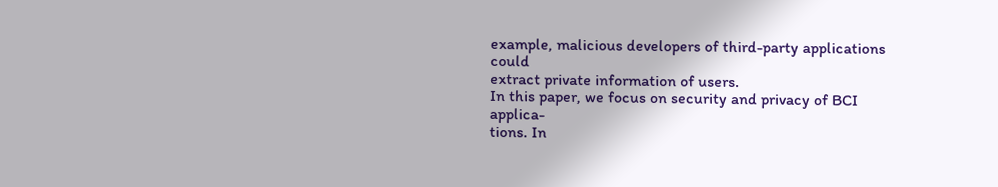example, malicious developers of third-party applications could
extract private information of users.
In this paper, we focus on security and privacy of BCI applica-
tions. In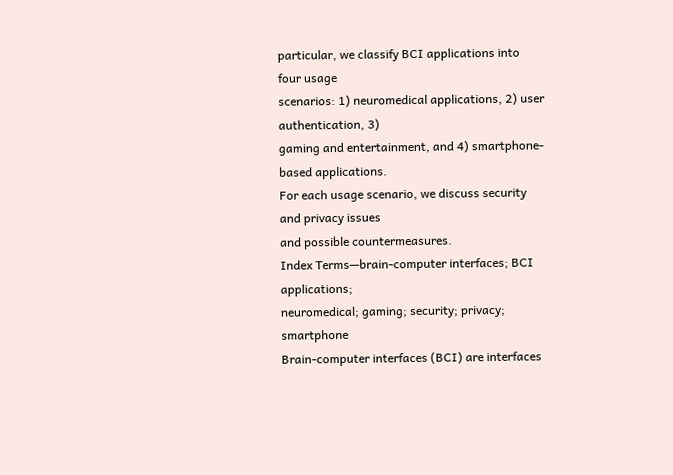particular, we classify BCI applications into four usage
scenarios: 1) neuromedical applications, 2) user authentication, 3)
gaming and entertainment, and 4) smartphone-based applications.
For each usage scenario, we discuss security and privacy issues
and possible countermeasures.
Index Terms—brain-computer interfaces; BCI applications;
neuromedical; gaming; security; privacy; smartphone
Brain-computer interfaces (BCI) are interfaces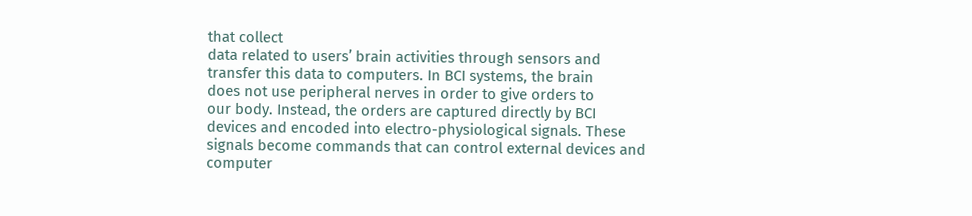that collect
data related to users’ brain activities through sensors and
transfer this data to computers. In BCI systems, the brain
does not use peripheral nerves in order to give orders to
our body. Instead, the orders are captured directly by BCI
devices and encoded into electro-physiological signals. These
signals become commands that can control external devices and
computer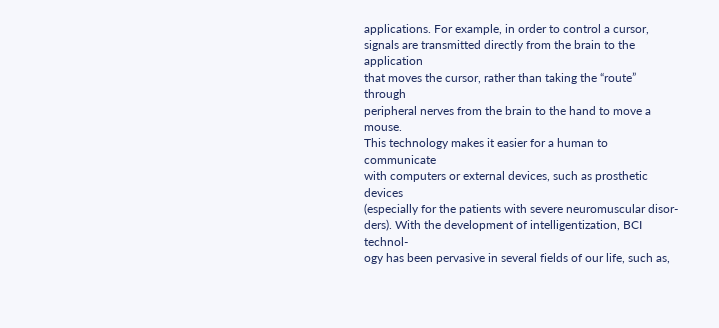applications. For example, in order to control a cursor,
signals are transmitted directly from the brain to the application
that moves the cursor, rather than taking the “route” through
peripheral nerves from the brain to the hand to move a mouse.
This technology makes it easier for a human to communicate
with computers or external devices, such as prosthetic devices
(especially for the patients with severe neuromuscular disor-
ders). With the development of intelligentization, BCI technol-
ogy has been pervasive in several fields of our life, such as,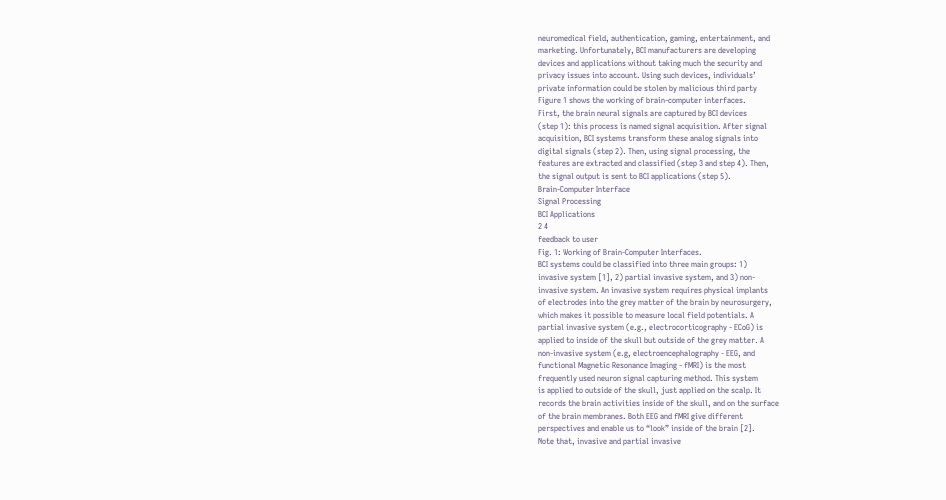neuromedical field, authentication, gaming, entertainment, and
marketing. Unfortunately, BCI manufacturers are developing
devices and applications without taking much the security and
privacy issues into account. Using such devices, individuals’
private information could be stolen by malicious third party
Figure 1 shows the working of brain-computer interfaces.
First, the brain neural signals are captured by BCI devices
(step 1): this process is named signal acquisition. After signal
acquisition, BCI systems transform these analog signals into
digital signals (step 2). Then, using signal processing, the
features are extracted and classified (step 3 and step 4). Then,
the signal output is sent to BCI applications (step 5).
Brain-Computer Interface
Signal Processing
BCI Applications
2 4
feedback to user
Fig. 1: Working of Brain-Computer Interfaces.
BCI systems could be classified into three main groups: 1)
invasive system [1], 2) partial invasive system, and 3) non-
invasive system. An invasive system requires physical implants
of electrodes into the grey matter of the brain by neurosurgery,
which makes it possible to measure local field potentials. A
partial invasive system (e.g., electrocorticography - ECoG) is
applied to inside of the skull but outside of the grey matter. A
non-invasive system (e.g, electroencephalography - EEG, and
functional Magnetic Resonance Imaging - fMRI) is the most
frequently used neuron signal capturing method. This system
is applied to outside of the skull, just applied on the scalp. It
records the brain activities inside of the skull, and on the surface
of the brain membranes. Both EEG and fMRI give different
perspectives and enable us to “look” inside of the brain [2].
Note that, invasive and partial invasive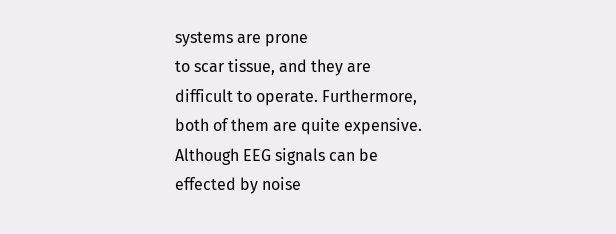systems are prone
to scar tissue, and they are difficult to operate. Furthermore,
both of them are quite expensive. Although EEG signals can be
effected by noise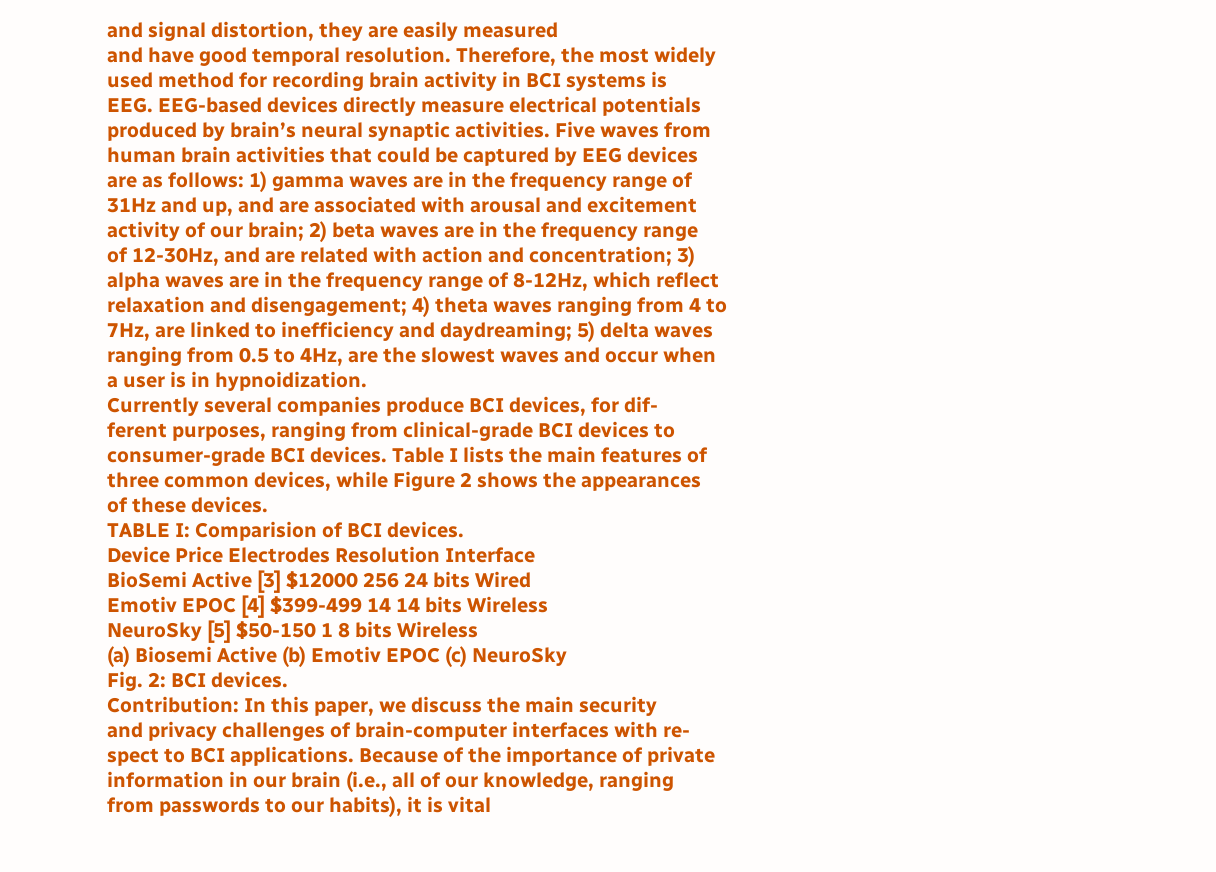and signal distortion, they are easily measured
and have good temporal resolution. Therefore, the most widely
used method for recording brain activity in BCI systems is
EEG. EEG-based devices directly measure electrical potentials
produced by brain’s neural synaptic activities. Five waves from
human brain activities that could be captured by EEG devices
are as follows: 1) gamma waves are in the frequency range of
31Hz and up, and are associated with arousal and excitement
activity of our brain; 2) beta waves are in the frequency range
of 12-30Hz, and are related with action and concentration; 3)
alpha waves are in the frequency range of 8-12Hz, which reflect
relaxation and disengagement; 4) theta waves ranging from 4 to
7Hz, are linked to inefficiency and daydreaming; 5) delta waves
ranging from 0.5 to 4Hz, are the slowest waves and occur when
a user is in hypnoidization.
Currently several companies produce BCI devices, for dif-
ferent purposes, ranging from clinical-grade BCI devices to
consumer-grade BCI devices. Table I lists the main features of
three common devices, while Figure 2 shows the appearances
of these devices.
TABLE I: Comparision of BCI devices.
Device Price Electrodes Resolution Interface
BioSemi Active [3] $12000 256 24 bits Wired
Emotiv EPOC [4] $399-499 14 14 bits Wireless
NeuroSky [5] $50-150 1 8 bits Wireless
(a) Biosemi Active (b) Emotiv EPOC (c) NeuroSky
Fig. 2: BCI devices.
Contribution: In this paper, we discuss the main security
and privacy challenges of brain-computer interfaces with re-
spect to BCI applications. Because of the importance of private
information in our brain (i.e., all of our knowledge, ranging
from passwords to our habits), it is vital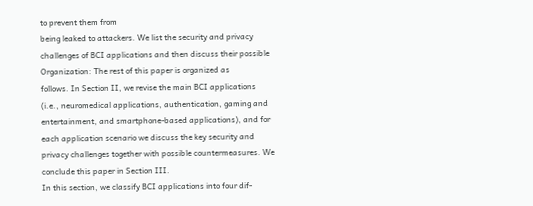to prevent them from
being leaked to attackers. We list the security and privacy
challenges of BCI applications and then discuss their possible
Organization: The rest of this paper is organized as
follows. In Section II, we revise the main BCI applications
(i.e., neuromedical applications, authentication, gaming and
entertainment, and smartphone-based applications), and for
each application scenario we discuss the key security and
privacy challenges together with possible countermeasures. We
conclude this paper in Section III.
In this section, we classify BCI applications into four dif-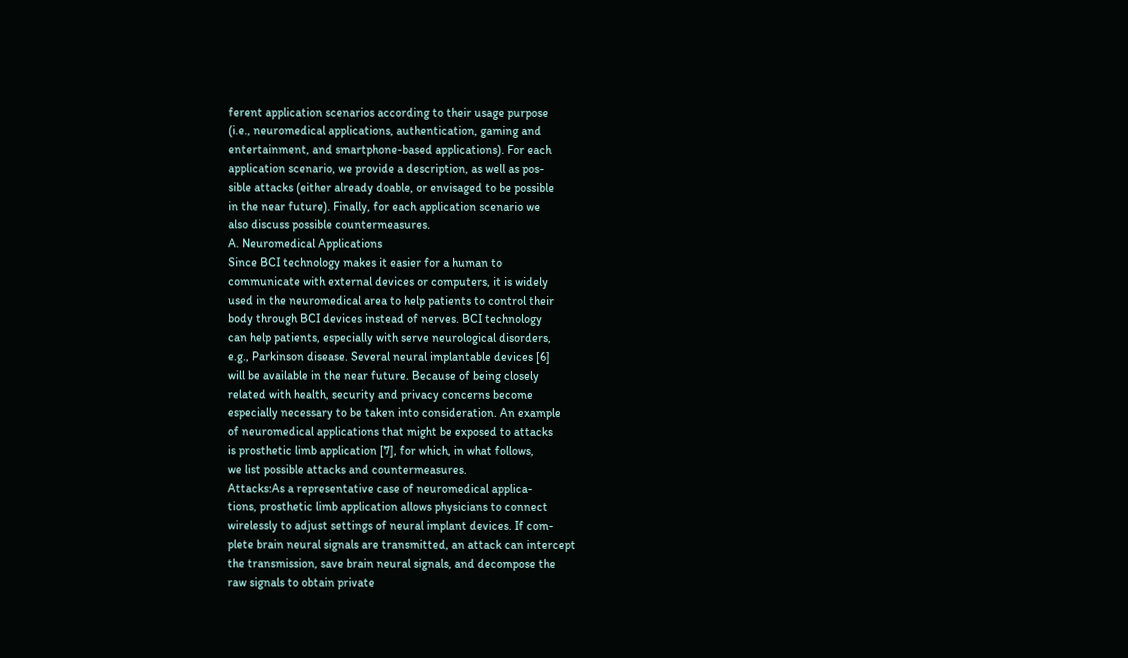ferent application scenarios according to their usage purpose
(i.e., neuromedical applications, authentication, gaming and
entertainment, and smartphone-based applications). For each
application scenario, we provide a description, as well as pos-
sible attacks (either already doable, or envisaged to be possible
in the near future). Finally, for each application scenario we
also discuss possible countermeasures.
A. Neuromedical Applications
Since BCI technology makes it easier for a human to
communicate with external devices or computers, it is widely
used in the neuromedical area to help patients to control their
body through BCI devices instead of nerves. BCI technology
can help patients, especially with serve neurological disorders,
e.g., Parkinson disease. Several neural implantable devices [6]
will be available in the near future. Because of being closely
related with health, security and privacy concerns become
especially necessary to be taken into consideration. An example
of neuromedical applications that might be exposed to attacks
is prosthetic limb application [7], for which, in what follows,
we list possible attacks and countermeasures.
Attacks:As a representative case of neuromedical applica-
tions, prosthetic limb application allows physicians to connect
wirelessly to adjust settings of neural implant devices. If com-
plete brain neural signals are transmitted, an attack can intercept
the transmission, save brain neural signals, and decompose the
raw signals to obtain private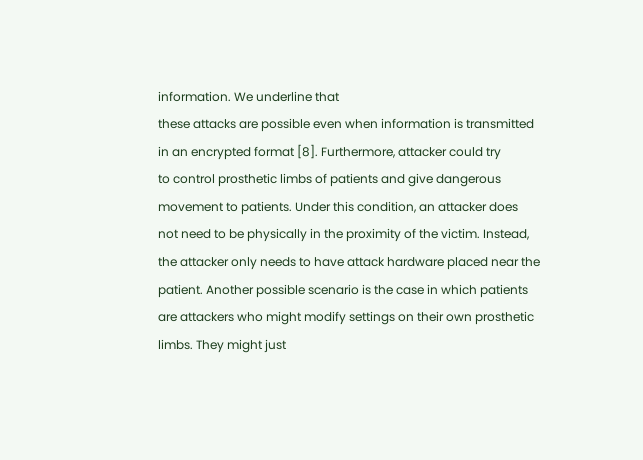information. We underline that
these attacks are possible even when information is transmitted
in an encrypted format [8]. Furthermore, attacker could try
to control prosthetic limbs of patients and give dangerous
movement to patients. Under this condition, an attacker does
not need to be physically in the proximity of the victim. Instead,
the attacker only needs to have attack hardware placed near the
patient. Another possible scenario is the case in which patients
are attackers who might modify settings on their own prosthetic
limbs. They might just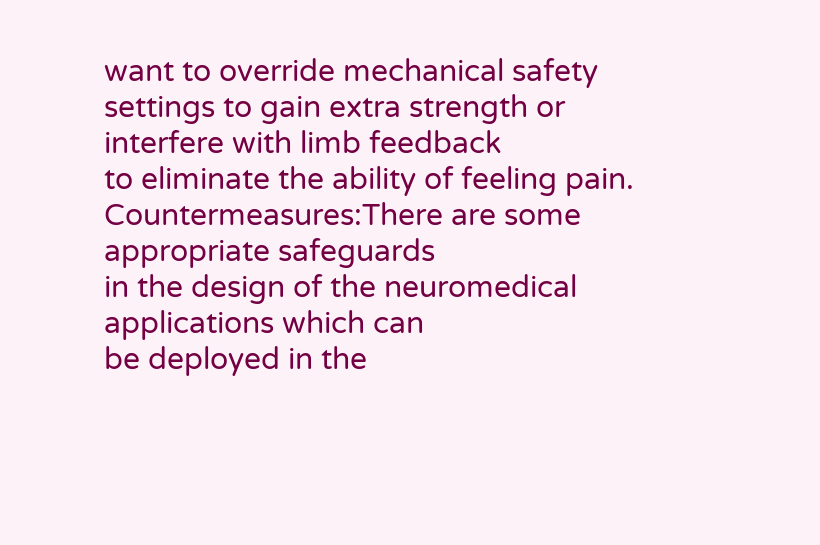want to override mechanical safety
settings to gain extra strength or interfere with limb feedback
to eliminate the ability of feeling pain.
Countermeasures:There are some appropriate safeguards
in the design of the neuromedical applications which can
be deployed in the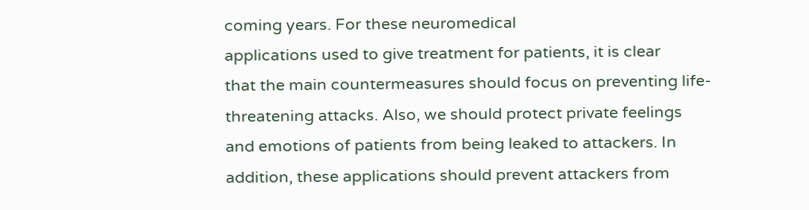coming years. For these neuromedical
applications used to give treatment for patients, it is clear
that the main countermeasures should focus on preventing life-
threatening attacks. Also, we should protect private feelings
and emotions of patients from being leaked to attackers. In
addition, these applications should prevent attackers from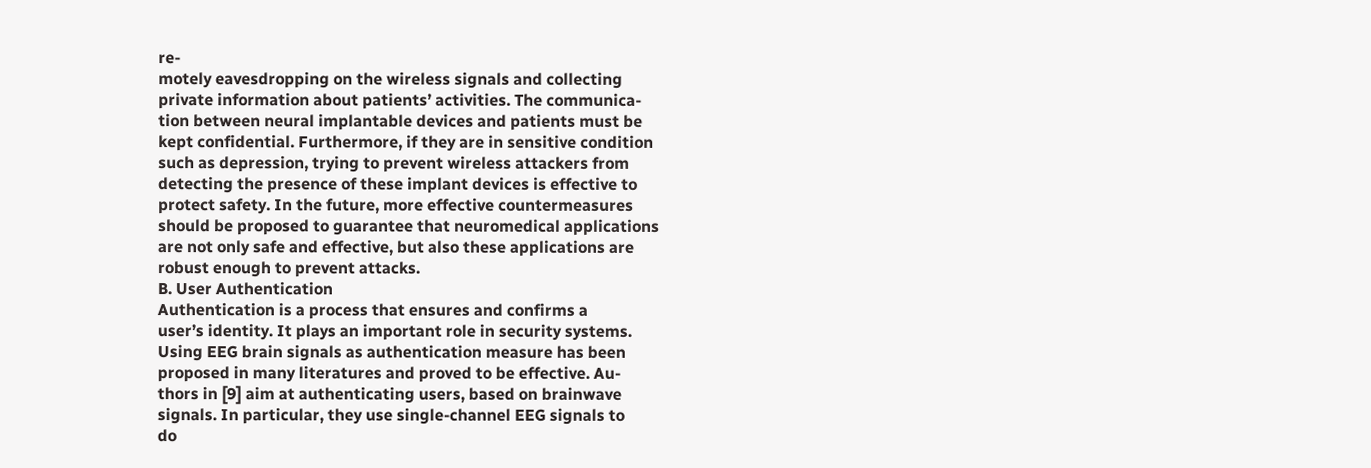re-
motely eavesdropping on the wireless signals and collecting
private information about patients’ activities. The communica-
tion between neural implantable devices and patients must be
kept confidential. Furthermore, if they are in sensitive condition
such as depression, trying to prevent wireless attackers from
detecting the presence of these implant devices is effective to
protect safety. In the future, more effective countermeasures
should be proposed to guarantee that neuromedical applications
are not only safe and effective, but also these applications are
robust enough to prevent attacks.
B. User Authentication
Authentication is a process that ensures and confirms a
user’s identity. It plays an important role in security systems.
Using EEG brain signals as authentication measure has been
proposed in many literatures and proved to be effective. Au-
thors in [9] aim at authenticating users, based on brainwave
signals. In particular, they use single-channel EEG signals to
do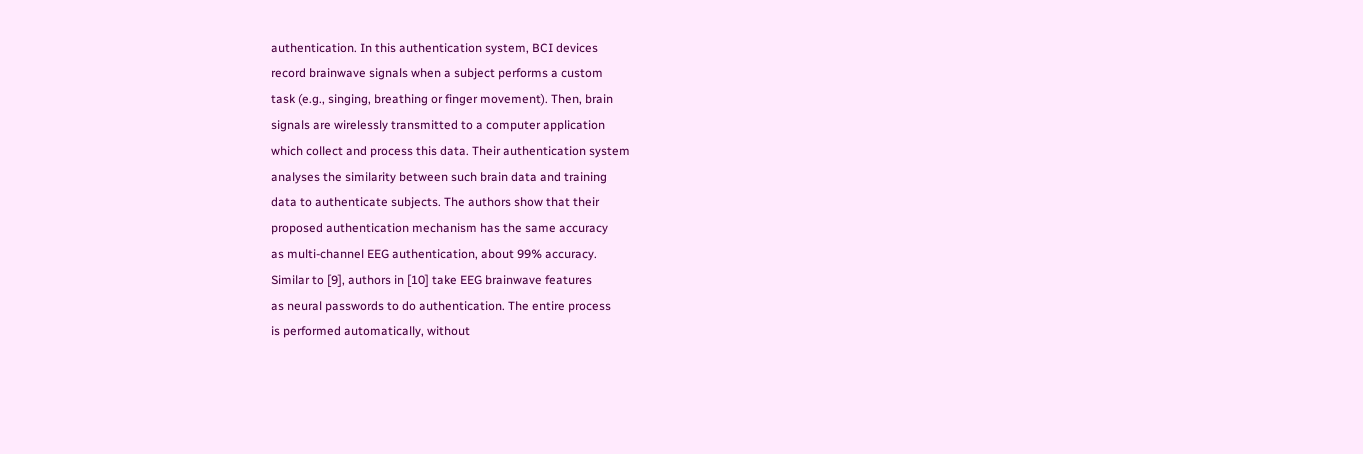authentication. In this authentication system, BCI devices
record brainwave signals when a subject performs a custom
task (e.g., singing, breathing or finger movement). Then, brain
signals are wirelessly transmitted to a computer application
which collect and process this data. Their authentication system
analyses the similarity between such brain data and training
data to authenticate subjects. The authors show that their
proposed authentication mechanism has the same accuracy
as multi-channel EEG authentication, about 99% accuracy.
Similar to [9], authors in [10] take EEG brainwave features
as neural passwords to do authentication. The entire process
is performed automatically, without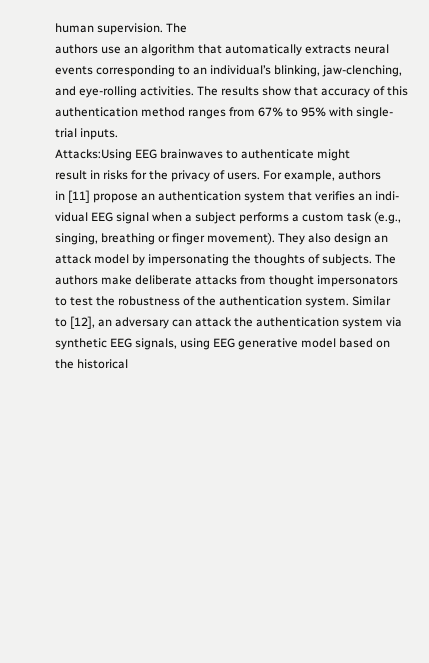human supervision. The
authors use an algorithm that automatically extracts neural
events corresponding to an individual’s blinking, jaw-clenching,
and eye-rolling activities. The results show that accuracy of this
authentication method ranges from 67% to 95% with single-
trial inputs.
Attacks:Using EEG brainwaves to authenticate might
result in risks for the privacy of users. For example, authors
in [11] propose an authentication system that verifies an indi-
vidual EEG signal when a subject performs a custom task (e.g.,
singing, breathing or finger movement). They also design an
attack model by impersonating the thoughts of subjects. The
authors make deliberate attacks from thought impersonators
to test the robustness of the authentication system. Similar
to [12], an adversary can attack the authentication system via
synthetic EEG signals, using EEG generative model based on
the historical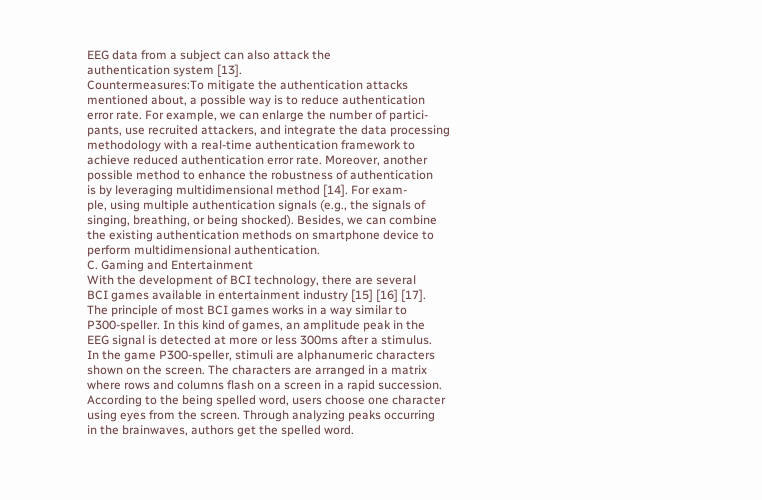EEG data from a subject can also attack the
authentication system [13].
Countermeasures:To mitigate the authentication attacks
mentioned about, a possible way is to reduce authentication
error rate. For example, we can enlarge the number of partici-
pants, use recruited attackers, and integrate the data processing
methodology with a real-time authentication framework to
achieve reduced authentication error rate. Moreover, another
possible method to enhance the robustness of authentication
is by leveraging multidimensional method [14]. For exam-
ple, using multiple authentication signals (e.g., the signals of
singing, breathing, or being shocked). Besides, we can combine
the existing authentication methods on smartphone device to
perform multidimensional authentication.
C. Gaming and Entertainment
With the development of BCI technology, there are several
BCI games available in entertainment industry [15] [16] [17].
The principle of most BCI games works in a way similar to
P300-speller. In this kind of games, an amplitude peak in the
EEG signal is detected at more or less 300ms after a stimulus.
In the game P300-speller, stimuli are alphanumeric characters
shown on the screen. The characters are arranged in a matrix
where rows and columns flash on a screen in a rapid succession.
According to the being spelled word, users choose one character
using eyes from the screen. Through analyzing peaks occurring
in the brainwaves, authors get the spelled word.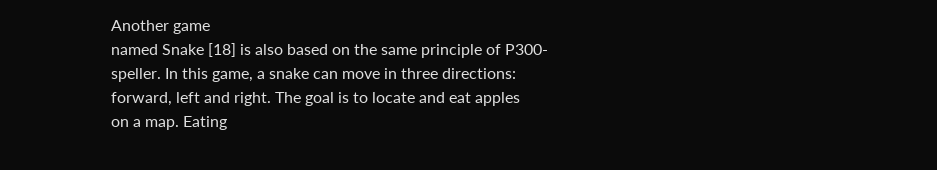Another game
named Snake [18] is also based on the same principle of P300-
speller. In this game, a snake can move in three directions:
forward, left and right. The goal is to locate and eat apples
on a map. Eating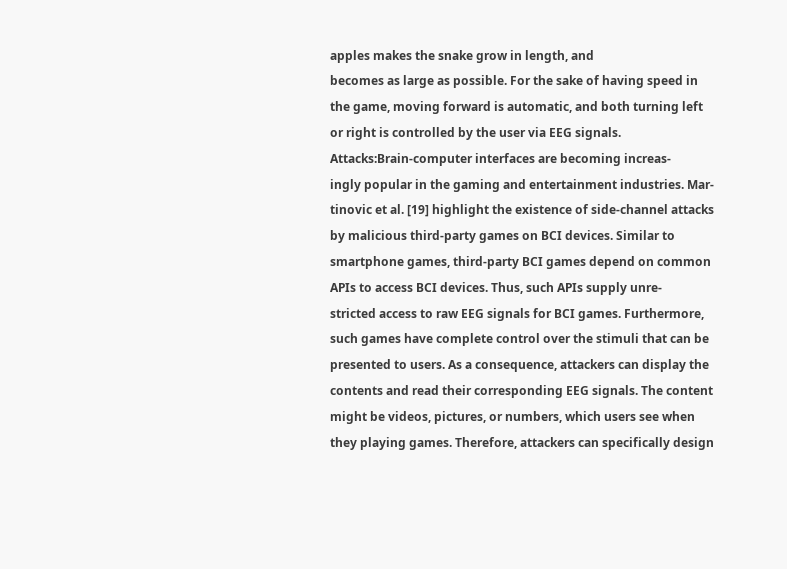apples makes the snake grow in length, and
becomes as large as possible. For the sake of having speed in
the game, moving forward is automatic, and both turning left
or right is controlled by the user via EEG signals.
Attacks:Brain-computer interfaces are becoming increas-
ingly popular in the gaming and entertainment industries. Mar-
tinovic et al. [19] highlight the existence of side-channel attacks
by malicious third-party games on BCI devices. Similar to
smartphone games, third-party BCI games depend on common
APIs to access BCI devices. Thus, such APIs supply unre-
stricted access to raw EEG signals for BCI games. Furthermore,
such games have complete control over the stimuli that can be
presented to users. As a consequence, attackers can display the
contents and read their corresponding EEG signals. The content
might be videos, pictures, or numbers, which users see when
they playing games. Therefore, attackers can specifically design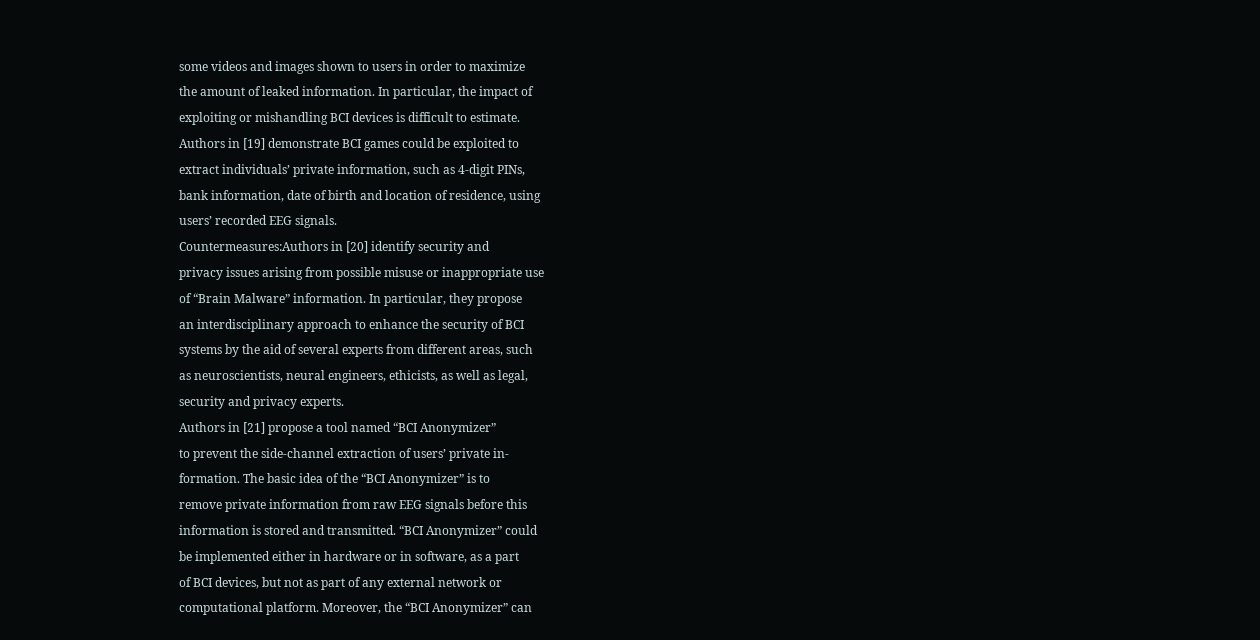some videos and images shown to users in order to maximize
the amount of leaked information. In particular, the impact of
exploiting or mishandling BCI devices is difficult to estimate.
Authors in [19] demonstrate BCI games could be exploited to
extract individuals’ private information, such as 4-digit PINs,
bank information, date of birth and location of residence, using
users’ recorded EEG signals.
Countermeasures:Authors in [20] identify security and
privacy issues arising from possible misuse or inappropriate use
of “Brain Malware” information. In particular, they propose
an interdisciplinary approach to enhance the security of BCI
systems by the aid of several experts from different areas, such
as neuroscientists, neural engineers, ethicists, as well as legal,
security and privacy experts.
Authors in [21] propose a tool named “BCI Anonymizer”
to prevent the side-channel extraction of users’ private in-
formation. The basic idea of the “BCI Anonymizer” is to
remove private information from raw EEG signals before this
information is stored and transmitted. “BCI Anonymizer” could
be implemented either in hardware or in software, as a part
of BCI devices, but not as part of any external network or
computational platform. Moreover, the “BCI Anonymizer” can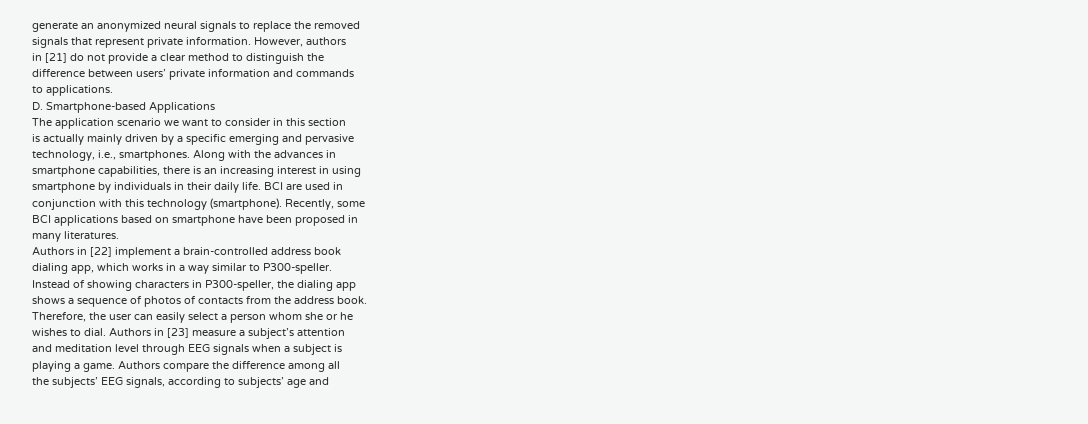generate an anonymized neural signals to replace the removed
signals that represent private information. However, authors
in [21] do not provide a clear method to distinguish the
difference between users’ private information and commands
to applications.
D. Smartphone-based Applications
The application scenario we want to consider in this section
is actually mainly driven by a specific emerging and pervasive
technology, i.e., smartphones. Along with the advances in
smartphone capabilities, there is an increasing interest in using
smartphone by individuals in their daily life. BCI are used in
conjunction with this technology (smartphone). Recently, some
BCI applications based on smartphone have been proposed in
many literatures.
Authors in [22] implement a brain-controlled address book
dialing app, which works in a way similar to P300-speller.
Instead of showing characters in P300-speller, the dialing app
shows a sequence of photos of contacts from the address book.
Therefore, the user can easily select a person whom she or he
wishes to dial. Authors in [23] measure a subject’s attention
and meditation level through EEG signals when a subject is
playing a game. Authors compare the difference among all
the subjects’ EEG signals, according to subjects’ age and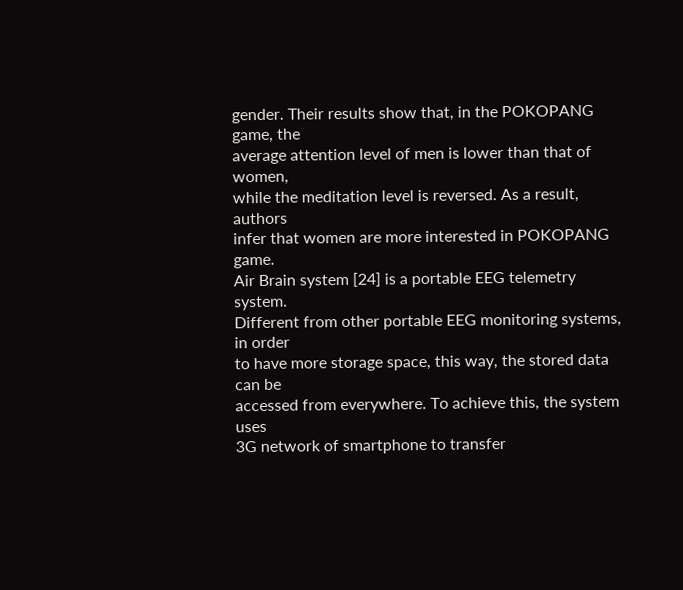gender. Their results show that, in the POKOPANG game, the
average attention level of men is lower than that of women,
while the meditation level is reversed. As a result, authors
infer that women are more interested in POKOPANG game.
Air Brain system [24] is a portable EEG telemetry system.
Different from other portable EEG monitoring systems, in order
to have more storage space, this way, the stored data can be
accessed from everywhere. To achieve this, the system uses
3G network of smartphone to transfer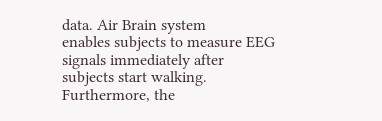data. Air Brain system
enables subjects to measure EEG signals immediately after
subjects start walking. Furthermore, the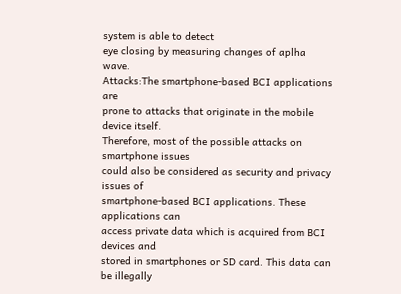system is able to detect
eye closing by measuring changes of aplha wave.
Attacks:The smartphone-based BCI applications are
prone to attacks that originate in the mobile device itself.
Therefore, most of the possible attacks on smartphone issues
could also be considered as security and privacy issues of
smartphone-based BCI applications. These applications can
access private data which is acquired from BCI devices and
stored in smartphones or SD card. This data can be illegally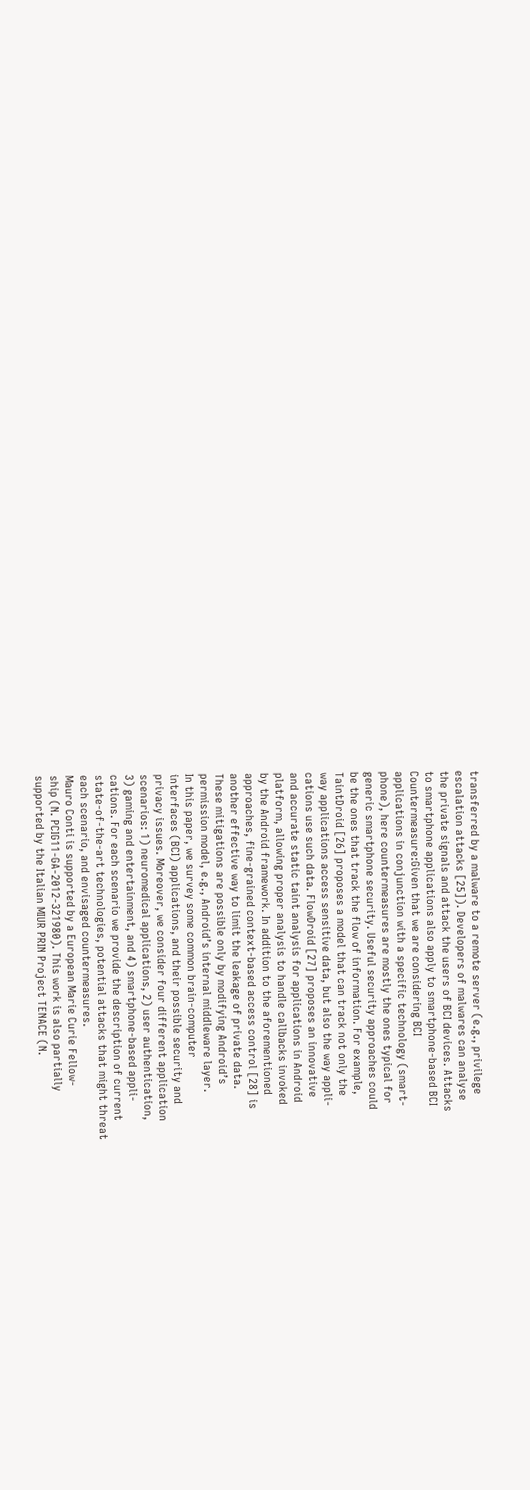transferred by a malware to a remote server (e.g., privilege
escalation attacks [25]). Developers of malwares can analyse
the private signals and attack the users of BCI devices. Attacks
to smartphone applications also apply to smartphone-based BCI
Countermeasure:Given that we are considering BCI
applications in conjunction with a specific technology (smart-
phone), here countermeasures are mostly the ones typical for
generic smartphone security. Useful security approaches could
be the ones that track the flow of information. For example,
TaintDroid [26] proposes a model that can track not only the
way applications access sensitive data, but also the way appli-
cations use such data. FlowDroid [27] proposes an innovative
and accurate static taint analysis for applications in Android
platform, allowing proper analysis to handle callbacks invoked
by the Android framework. In addition to the aforementioned
approaches, fine-grained context-based access control [28] is
another effective way to limit the leakage of private data.
These mitigations are possible only by modifying Android’s
permission model, e.g., Android’s internal middleware layer.
In this paper, we survey some common brain-computer
interfaces (BCI) applications, and their possible security and
privacy issues. Moreover, we consider four different application
scenarios: 1) neuromedical applications, 2) user authentication,
3) gaming and entertainment, and 4) smartphone-based appli-
cations. For each scenario we provide the description of current
state-of-the-art technologies, potential attacks that might threat
each scenario, and envisaged countermeasures.
Mauro Conti is supported by a European Marie Curie Fellow-
ship (N. PCIG11-GA-2012-321980). This work is also partially
supported by the Italian MIUR PRIN Project TENACE (N.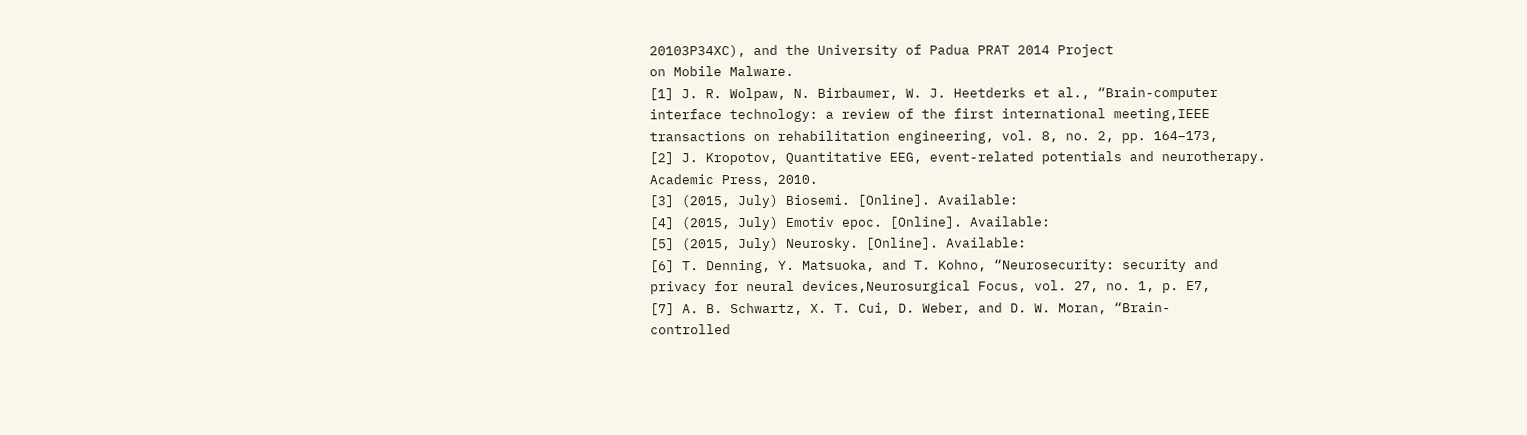20103P34XC), and the University of Padua PRAT 2014 Project
on Mobile Malware.
[1] J. R. Wolpaw, N. Birbaumer, W. J. Heetderks et al., “Brain-computer
interface technology: a review of the first international meeting,IEEE
transactions on rehabilitation engineering, vol. 8, no. 2, pp. 164–173,
[2] J. Kropotov, Quantitative EEG, event-related potentials and neurotherapy.
Academic Press, 2010.
[3] (2015, July) Biosemi. [Online]. Available:
[4] (2015, July) Emotiv epoc. [Online]. Available:
[5] (2015, July) Neurosky. [Online]. Available:
[6] T. Denning, Y. Matsuoka, and T. Kohno, “Neurosecurity: security and
privacy for neural devices,Neurosurgical Focus, vol. 27, no. 1, p. E7,
[7] A. B. Schwartz, X. T. Cui, D. Weber, and D. W. Moran, “Brain-
controlled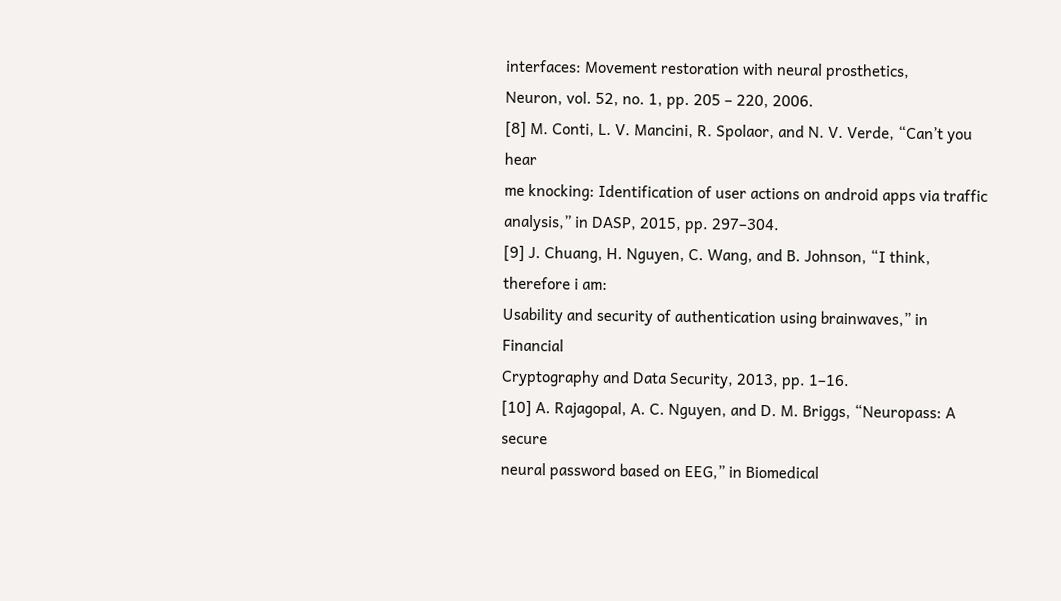interfaces: Movement restoration with neural prosthetics,
Neuron, vol. 52, no. 1, pp. 205 – 220, 2006.
[8] M. Conti, L. V. Mancini, R. Spolaor, and N. V. Verde, “Can’t you hear
me knocking: Identification of user actions on android apps via traffic
analysis,” in DASP, 2015, pp. 297–304.
[9] J. Chuang, H. Nguyen, C. Wang, and B. Johnson, “I think, therefore i am:
Usability and security of authentication using brainwaves,” in Financial
Cryptography and Data Security, 2013, pp. 1–16.
[10] A. Rajagopal, A. C. Nguyen, and D. M. Briggs, “Neuropass: A secure
neural password based on EEG,” in Biomedical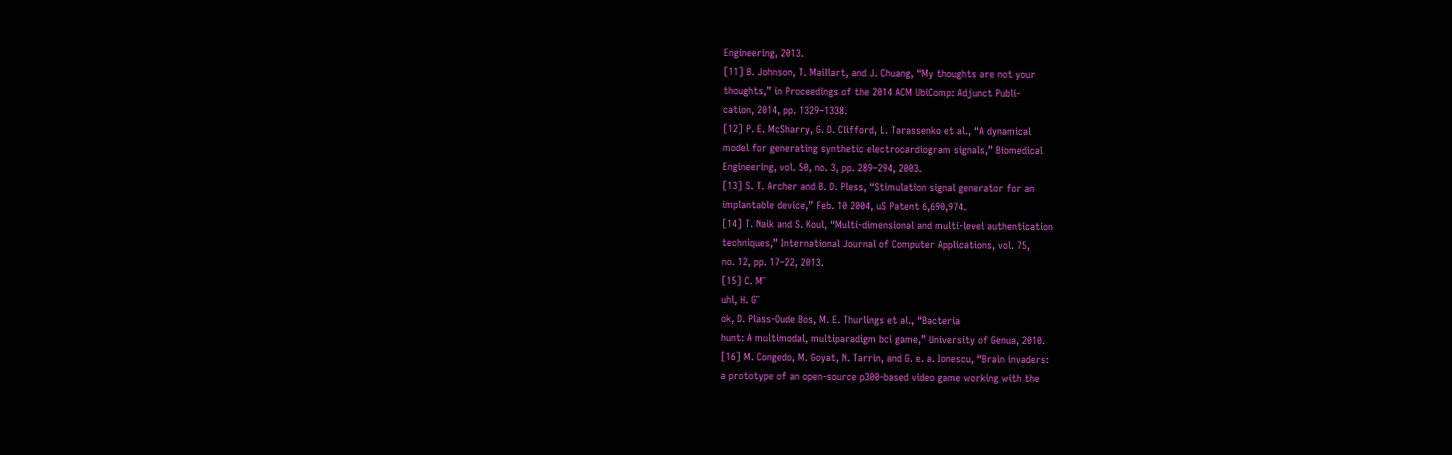Engineering, 2013.
[11] B. Johnson, T. Maillart, and J. Chuang, “My thoughts are not your
thoughts,” in Proceedings of the 2014 ACM UbiComp: Adjunct Publi-
cation, 2014, pp. 1329–1338.
[12] P. E. McSharry, G. D. Clifford, L. Tarassenko et al., “A dynamical
model for generating synthetic electrocardiogram signals,” Biomedical
Engineering, vol. 50, no. 3, pp. 289–294, 2003.
[13] S. T. Archer and B. D. Pless, “Stimulation signal generator for an
implantable device,” Feb. 10 2004, uS Patent 6,690,974.
[14] T. Naik and S. Koul, “Multi-dimensional and multi-level authentication
techniques,” International Journal of Computer Applications, vol. 75,
no. 12, pp. 17–22, 2013.
[15] C. M¨
uhl, H. G¨
ok, D. Plass-Oude Bos, M. E. Thurlings et al., “Bacteria
hunt: A multimodal, multiparadigm bci game,” University of Genua, 2010.
[16] M. Congedo, M. Goyat, N. Tarrin, and G. e. a. Ionescu, “Brain invaders:
a prototype of an open-source p300-based video game working with the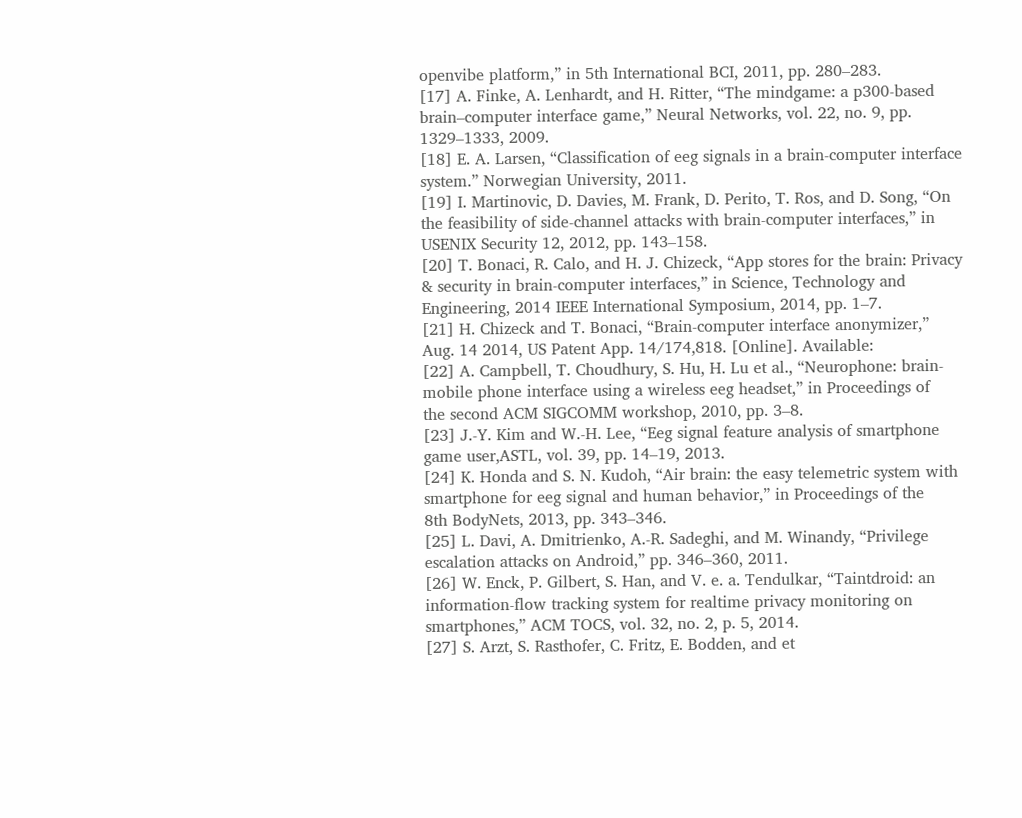openvibe platform,” in 5th International BCI, 2011, pp. 280–283.
[17] A. Finke, A. Lenhardt, and H. Ritter, “The mindgame: a p300-based
brain–computer interface game,” Neural Networks, vol. 22, no. 9, pp.
1329–1333, 2009.
[18] E. A. Larsen, “Classification of eeg signals in a brain-computer interface
system.” Norwegian University, 2011.
[19] I. Martinovic, D. Davies, M. Frank, D. Perito, T. Ros, and D. Song, “On
the feasibility of side-channel attacks with brain-computer interfaces,” in
USENIX Security 12, 2012, pp. 143–158.
[20] T. Bonaci, R. Calo, and H. J. Chizeck, “App stores for the brain: Privacy
& security in brain-computer interfaces,” in Science, Technology and
Engineering, 2014 IEEE International Symposium, 2014, pp. 1–7.
[21] H. Chizeck and T. Bonaci, “Brain-computer interface anonymizer,”
Aug. 14 2014, US Patent App. 14/174,818. [Online]. Available:
[22] A. Campbell, T. Choudhury, S. Hu, H. Lu et al., “Neurophone: brain-
mobile phone interface using a wireless eeg headset,” in Proceedings of
the second ACM SIGCOMM workshop, 2010, pp. 3–8.
[23] J.-Y. Kim and W.-H. Lee, “Eeg signal feature analysis of smartphone
game user,ASTL, vol. 39, pp. 14–19, 2013.
[24] K. Honda and S. N. Kudoh, “Air brain: the easy telemetric system with
smartphone for eeg signal and human behavior,” in Proceedings of the
8th BodyNets, 2013, pp. 343–346.
[25] L. Davi, A. Dmitrienko, A.-R. Sadeghi, and M. Winandy, “Privilege
escalation attacks on Android,” pp. 346–360, 2011.
[26] W. Enck, P. Gilbert, S. Han, and V. e. a. Tendulkar, “Taintdroid: an
information-flow tracking system for realtime privacy monitoring on
smartphones,” ACM TOCS, vol. 32, no. 2, p. 5, 2014.
[27] S. Arzt, S. Rasthofer, C. Fritz, E. Bodden, and et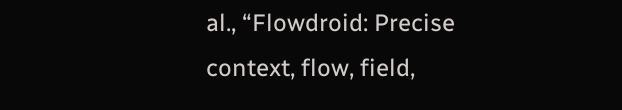al., “Flowdroid: Precise
context, flow, field,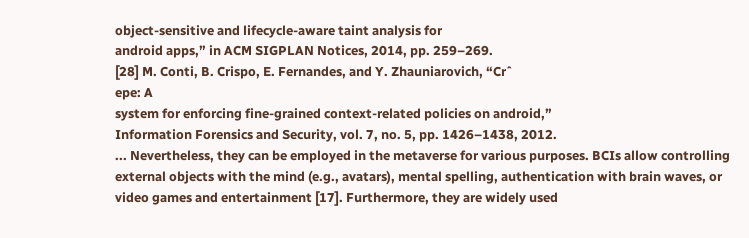object-sensitive and lifecycle-aware taint analysis for
android apps,” in ACM SIGPLAN Notices, 2014, pp. 259–269.
[28] M. Conti, B. Crispo, E. Fernandes, and Y. Zhauniarovich, “Crˆ
epe: A
system for enforcing fine-grained context-related policies on android,”
Information Forensics and Security, vol. 7, no. 5, pp. 1426–1438, 2012.
... Nevertheless, they can be employed in the metaverse for various purposes. BCIs allow controlling external objects with the mind (e.g., avatars), mental spelling, authentication with brain waves, or video games and entertainment [17]. Furthermore, they are widely used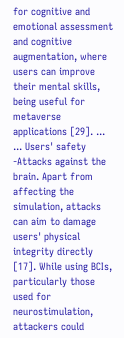for cognitive and emotional assessment and cognitive augmentation, where users can improve their mental skills, being useful for metaverse applications [29]. ...
... Users' safety -Attacks against the brain. Apart from affecting the simulation, attacks can aim to damage users' physical integrity directly [17]. While using BCIs, particularly those used for neurostimulation, attackers could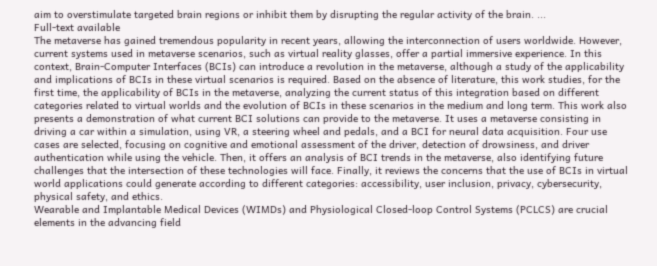aim to overstimulate targeted brain regions or inhibit them by disrupting the regular activity of the brain. ...
Full-text available
The metaverse has gained tremendous popularity in recent years, allowing the interconnection of users worldwide. However, current systems used in metaverse scenarios, such as virtual reality glasses, offer a partial immersive experience. In this context, Brain-Computer Interfaces (BCIs) can introduce a revolution in the metaverse, although a study of the applicability and implications of BCIs in these virtual scenarios is required. Based on the absence of literature, this work studies, for the first time, the applicability of BCIs in the metaverse, analyzing the current status of this integration based on different categories related to virtual worlds and the evolution of BCIs in these scenarios in the medium and long term. This work also presents a demonstration of what current BCI solutions can provide to the metaverse. It uses a metaverse consisting in driving a car within a simulation, using VR, a steering wheel and pedals, and a BCI for neural data acquisition. Four use cases are selected, focusing on cognitive and emotional assessment of the driver, detection of drowsiness, and driver authentication while using the vehicle. Then, it offers an analysis of BCI trends in the metaverse, also identifying future challenges that the intersection of these technologies will face. Finally, it reviews the concerns that the use of BCIs in virtual world applications could generate according to different categories: accessibility, user inclusion, privacy, cybersecurity, physical safety, and ethics.
Wearable and Implantable Medical Devices (WIMDs) and Physiological Closed-loop Control Systems (PCLCS) are crucial elements in the advancing field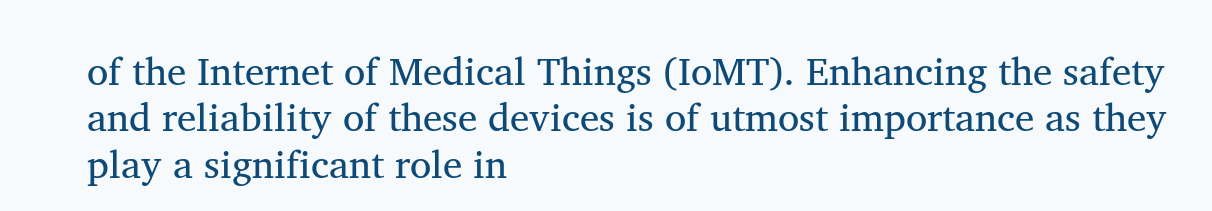of the Internet of Medical Things (IoMT). Enhancing the safety and reliability of these devices is of utmost importance as they play a significant role in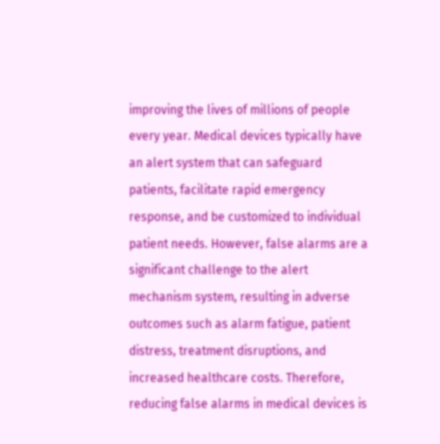improving the lives of millions of people every year. Medical devices typically have an alert system that can safeguard patients, facilitate rapid emergency response, and be customized to individual patient needs. However, false alarms are a significant challenge to the alert mechanism system, resulting in adverse outcomes such as alarm fatigue, patient distress, treatment disruptions, and increased healthcare costs. Therefore, reducing false alarms in medical devices is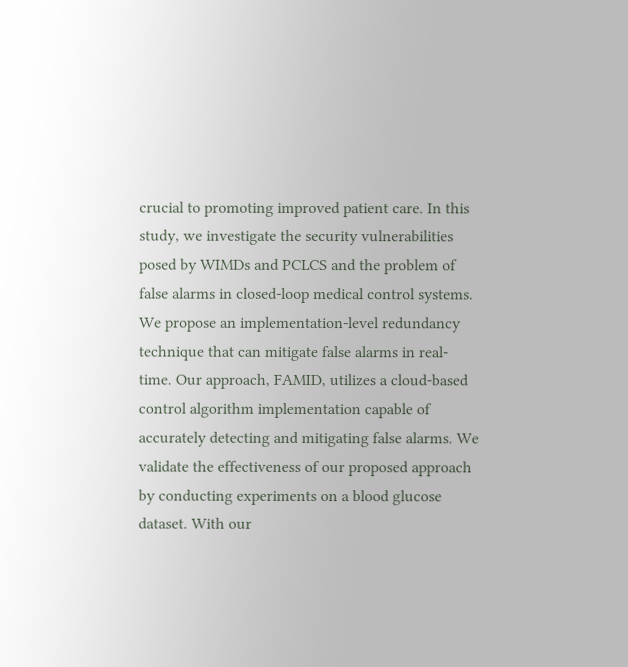crucial to promoting improved patient care. In this study, we investigate the security vulnerabilities posed by WIMDs and PCLCS and the problem of false alarms in closed-loop medical control systems. We propose an implementation-level redundancy technique that can mitigate false alarms in real-time. Our approach, FAMID, utilizes a cloud-based control algorithm implementation capable of accurately detecting and mitigating false alarms. We validate the effectiveness of our proposed approach by conducting experiments on a blood glucose dataset. With our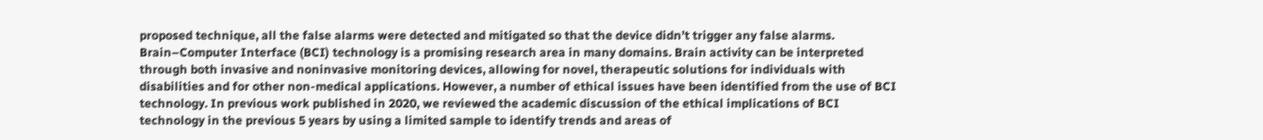proposed technique, all the false alarms were detected and mitigated so that the device didn’t trigger any false alarms.
Brain–Computer Interface (BCI) technology is a promising research area in many domains. Brain activity can be interpreted through both invasive and noninvasive monitoring devices, allowing for novel, therapeutic solutions for individuals with disabilities and for other non-medical applications. However, a number of ethical issues have been identified from the use of BCI technology. In previous work published in 2020, we reviewed the academic discussion of the ethical implications of BCI technology in the previous 5 years by using a limited sample to identify trends and areas of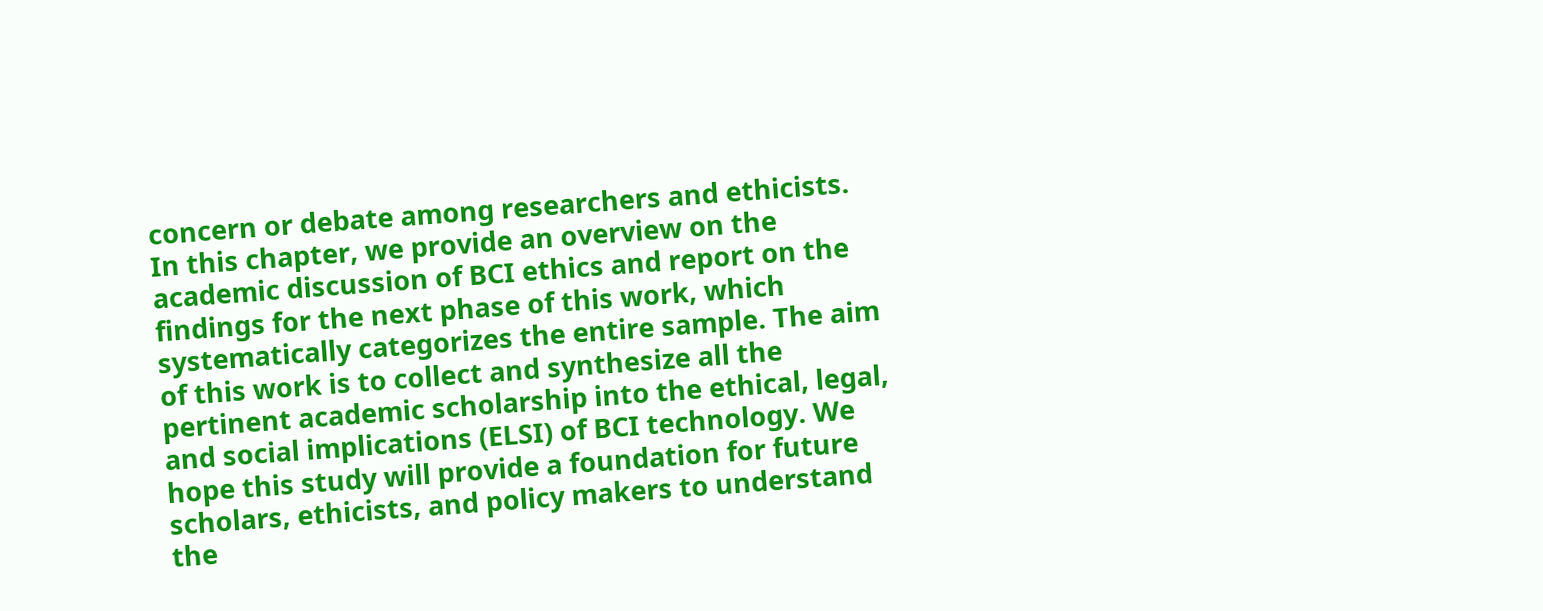concern or debate among researchers and ethicists. In this chapter, we provide an overview on the academic discussion of BCI ethics and report on the findings for the next phase of this work, which systematically categorizes the entire sample. The aim of this work is to collect and synthesize all the pertinent academic scholarship into the ethical, legal, and social implications (ELSI) of BCI technology. We hope this study will provide a foundation for future scholars, ethicists, and policy makers to understand the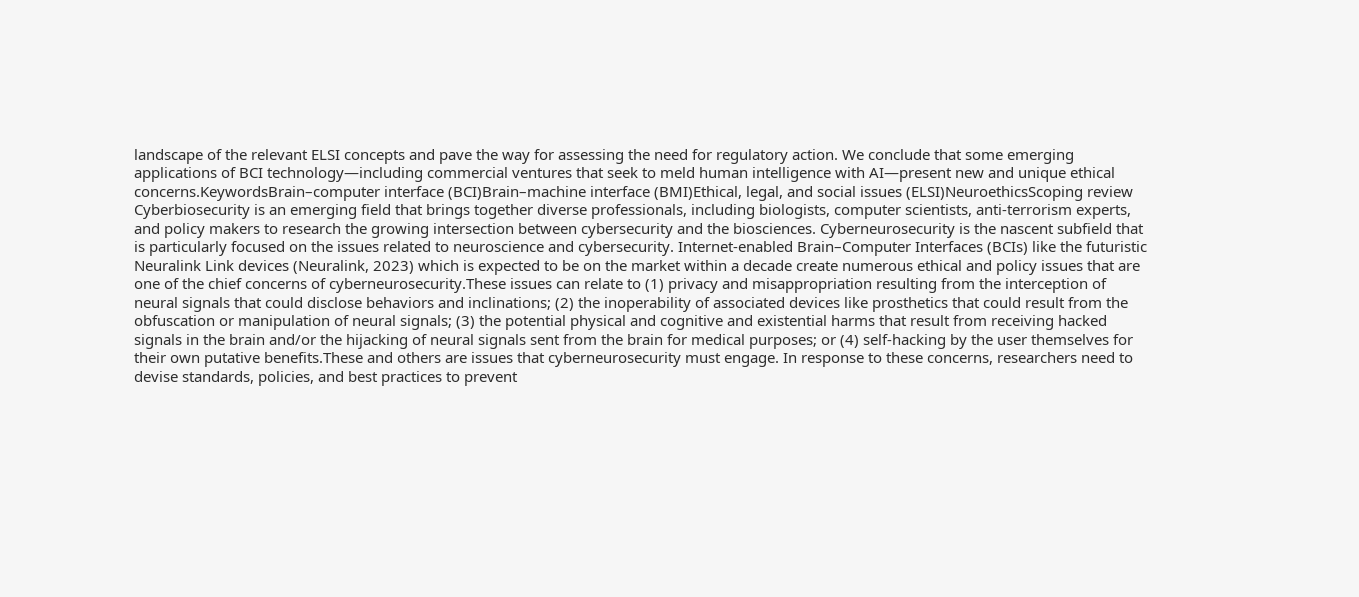landscape of the relevant ELSI concepts and pave the way for assessing the need for regulatory action. We conclude that some emerging applications of BCI technology—including commercial ventures that seek to meld human intelligence with AI—present new and unique ethical concerns.KeywordsBrain–computer interface (BCI)Brain–machine interface (BMI)Ethical, legal, and social issues (ELSI)NeuroethicsScoping review
Cyberbiosecurity is an emerging field that brings together diverse professionals, including biologists, computer scientists, anti-terrorism experts, and policy makers to research the growing intersection between cybersecurity and the biosciences. Cyberneurosecurity is the nascent subfield that is particularly focused on the issues related to neuroscience and cybersecurity. Internet-enabled Brain–Computer Interfaces (BCIs) like the futuristic Neuralink Link devices (Neuralink, 2023) which is expected to be on the market within a decade create numerous ethical and policy issues that are one of the chief concerns of cyberneurosecurity.These issues can relate to (1) privacy and misappropriation resulting from the interception of neural signals that could disclose behaviors and inclinations; (2) the inoperability of associated devices like prosthetics that could result from the obfuscation or manipulation of neural signals; (3) the potential physical and cognitive and existential harms that result from receiving hacked signals in the brain and/or the hijacking of neural signals sent from the brain for medical purposes; or (4) self-hacking by the user themselves for their own putative benefits.These and others are issues that cyberneurosecurity must engage. In response to these concerns, researchers need to devise standards, policies, and best practices to prevent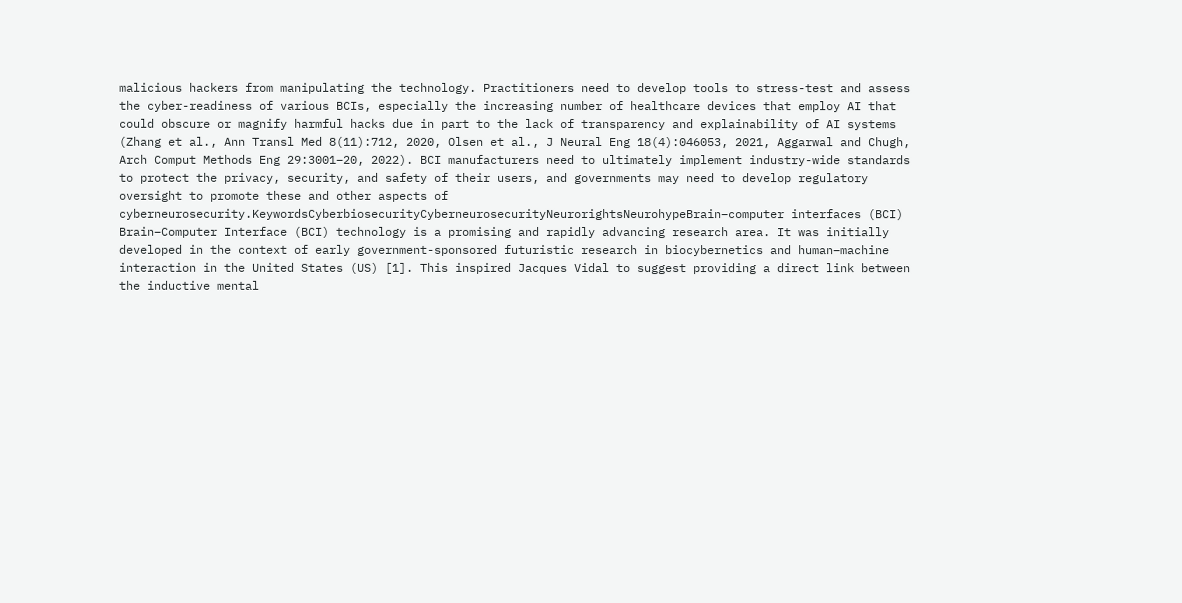malicious hackers from manipulating the technology. Practitioners need to develop tools to stress-test and assess the cyber-readiness of various BCIs, especially the increasing number of healthcare devices that employ AI that could obscure or magnify harmful hacks due in part to the lack of transparency and explainability of AI systems (Zhang et al., Ann Transl Med 8(11):712, 2020, Olsen et al., J Neural Eng 18(4):046053, 2021, Aggarwal and Chugh, Arch Comput Methods Eng 29:3001–20, 2022). BCI manufacturers need to ultimately implement industry-wide standards to protect the privacy, security, and safety of their users, and governments may need to develop regulatory oversight to promote these and other aspects of cyberneurosecurity.KeywordsCyberbiosecurityCyberneurosecurityNeurorightsNeurohypeBrain–computer interfaces (BCI)
Brain–Computer Interface (BCI) technology is a promising and rapidly advancing research area. It was initially developed in the context of early government-sponsored futuristic research in biocybernetics and human–machine interaction in the United States (US) [1]. This inspired Jacques Vidal to suggest providing a direct link between the inductive mental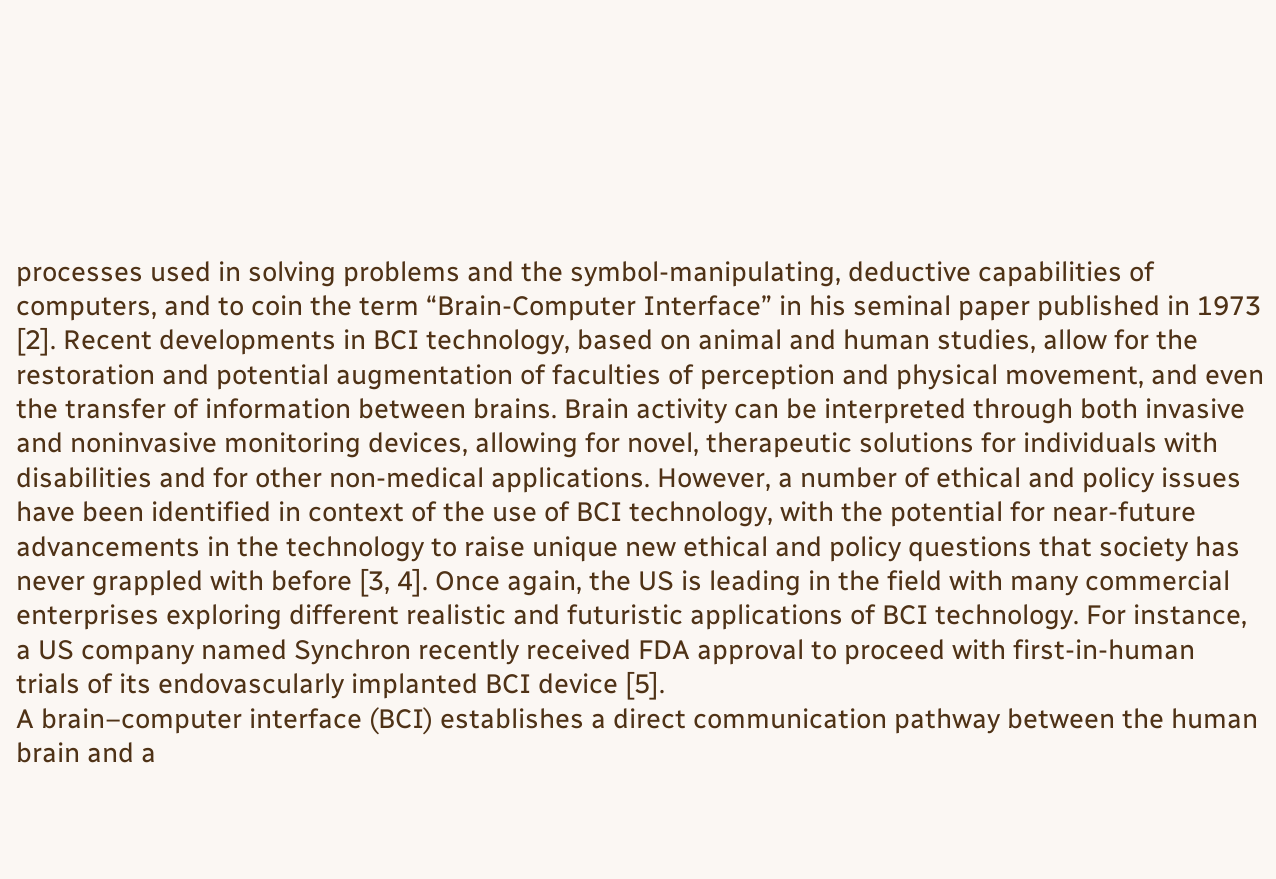processes used in solving problems and the symbol-manipulating, deductive capabilities of computers, and to coin the term “Brain-Computer Interface” in his seminal paper published in 1973 [2]. Recent developments in BCI technology, based on animal and human studies, allow for the restoration and potential augmentation of faculties of perception and physical movement, and even the transfer of information between brains. Brain activity can be interpreted through both invasive and noninvasive monitoring devices, allowing for novel, therapeutic solutions for individuals with disabilities and for other non-medical applications. However, a number of ethical and policy issues have been identified in context of the use of BCI technology, with the potential for near-future advancements in the technology to raise unique new ethical and policy questions that society has never grappled with before [3, 4]. Once again, the US is leading in the field with many commercial enterprises exploring different realistic and futuristic applications of BCI technology. For instance, a US company named Synchron recently received FDA approval to proceed with first-in-human trials of its endovascularly implanted BCI device [5].
A brain–computer interface (BCI) establishes a direct communication pathway between the human brain and a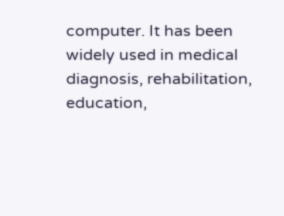computer. It has been widely used in medical diagnosis, rehabilitation, education,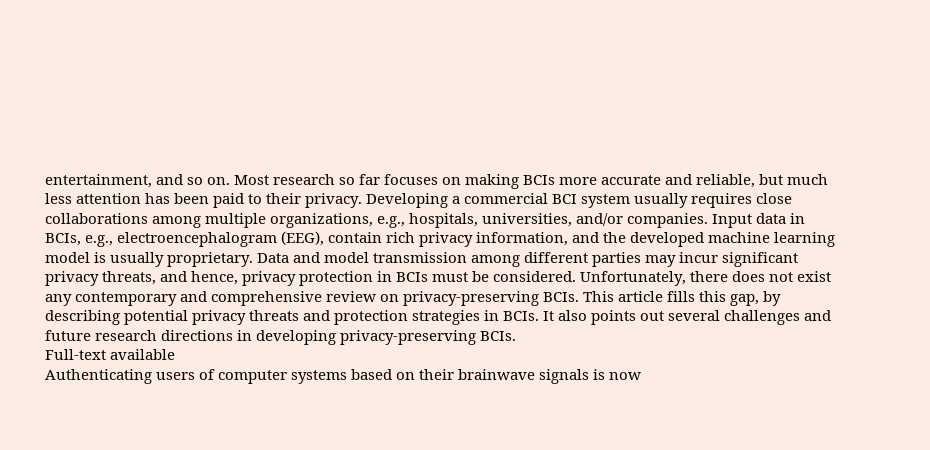entertainment, and so on. Most research so far focuses on making BCIs more accurate and reliable, but much less attention has been paid to their privacy. Developing a commercial BCI system usually requires close collaborations among multiple organizations, e.g., hospitals, universities, and/or companies. Input data in BCIs, e.g., electroencephalogram (EEG), contain rich privacy information, and the developed machine learning model is usually proprietary. Data and model transmission among different parties may incur significant privacy threats, and hence, privacy protection in BCIs must be considered. Unfortunately, there does not exist any contemporary and comprehensive review on privacy-preserving BCIs. This article fills this gap, by describing potential privacy threats and protection strategies in BCIs. It also points out several challenges and future research directions in developing privacy-preserving BCIs.
Full-text available
Authenticating users of computer systems based on their brainwave signals is now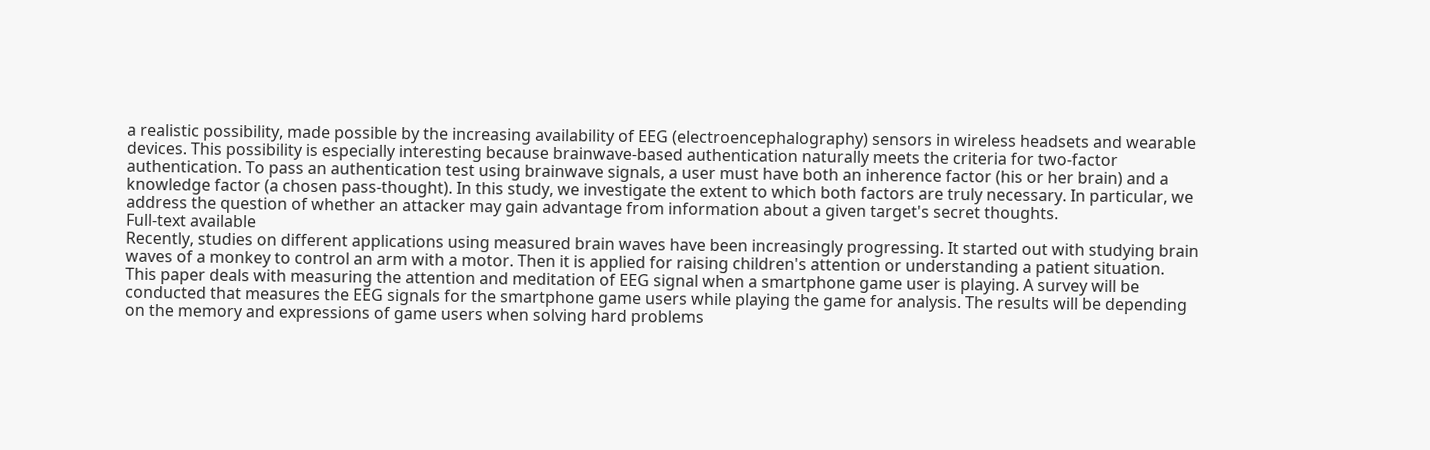a realistic possibility, made possible by the increasing availability of EEG (electroencephalography) sensors in wireless headsets and wearable devices. This possibility is especially interesting because brainwave-based authentication naturally meets the criteria for two-factor authentication. To pass an authentication test using brainwave signals, a user must have both an inherence factor (his or her brain) and a knowledge factor (a chosen pass-thought). In this study, we investigate the extent to which both factors are truly necessary. In particular, we address the question of whether an attacker may gain advantage from information about a given target's secret thoughts.
Full-text available
Recently, studies on different applications using measured brain waves have been increasingly progressing. It started out with studying brain waves of a monkey to control an arm with a motor. Then it is applied for raising children's attention or understanding a patient situation. This paper deals with measuring the attention and meditation of EEG signal when a smartphone game user is playing. A survey will be conducted that measures the EEG signals for the smartphone game users while playing the game for analysis. The results will be depending on the memory and expressions of game users when solving hard problems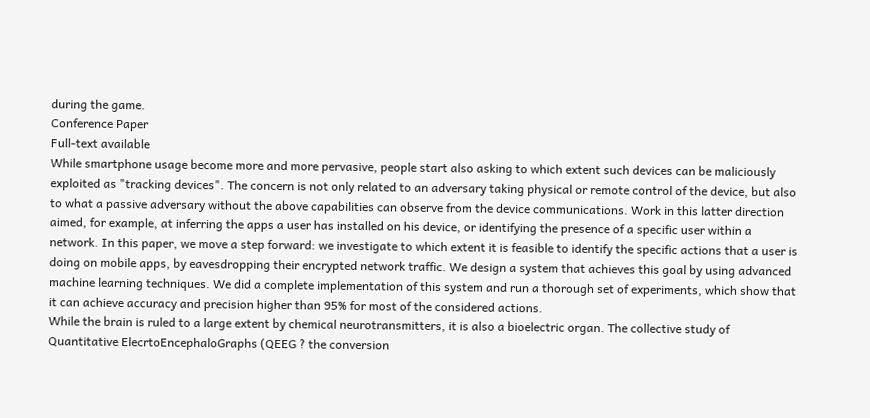during the game.
Conference Paper
Full-text available
While smartphone usage become more and more pervasive, people start also asking to which extent such devices can be maliciously exploited as "tracking devices". The concern is not only related to an adversary taking physical or remote control of the device, but also to what a passive adversary without the above capabilities can observe from the device communications. Work in this latter direction aimed, for example, at inferring the apps a user has installed on his device, or identifying the presence of a specific user within a network. In this paper, we move a step forward: we investigate to which extent it is feasible to identify the specific actions that a user is doing on mobile apps, by eavesdropping their encrypted network traffic. We design a system that achieves this goal by using advanced machine learning techniques. We did a complete implementation of this system and run a thorough set of experiments, which show that it can achieve accuracy and precision higher than 95% for most of the considered actions.
While the brain is ruled to a large extent by chemical neurotransmitters, it is also a bioelectric organ. The collective study of Quantitative ElecrtoEncephaloGraphs (QEEG ? the conversion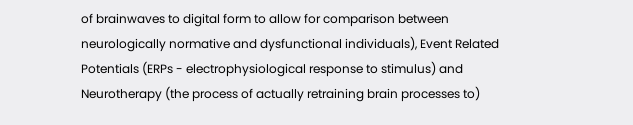of brainwaves to digital form to allow for comparison between neurologically normative and dysfunctional individuals), Event Related Potentials (ERPs - electrophysiological response to stimulus) and Neurotherapy (the process of actually retraining brain processes to)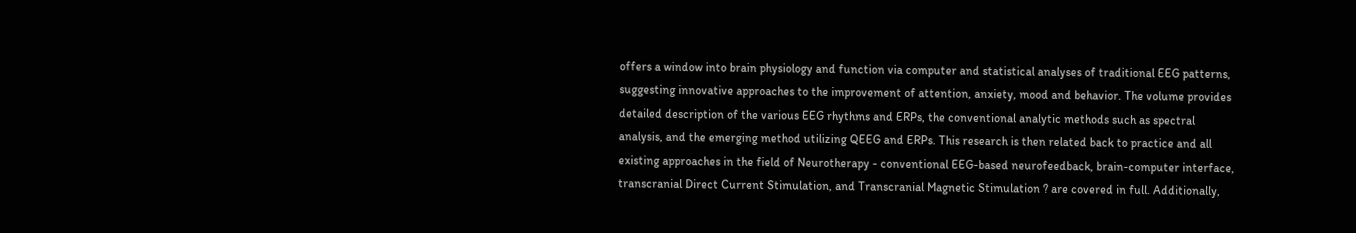offers a window into brain physiology and function via computer and statistical analyses of traditional EEG patterns, suggesting innovative approaches to the improvement of attention, anxiety, mood and behavior. The volume provides detailed description of the various EEG rhythms and ERPs, the conventional analytic methods such as spectral analysis, and the emerging method utilizing QEEG and ERPs. This research is then related back to practice and all existing approaches in the field of Neurotherapy - conventional EEG-based neurofeedback, brain-computer interface, transcranial Direct Current Stimulation, and Transcranial Magnetic Stimulation ? are covered in full. Additionally,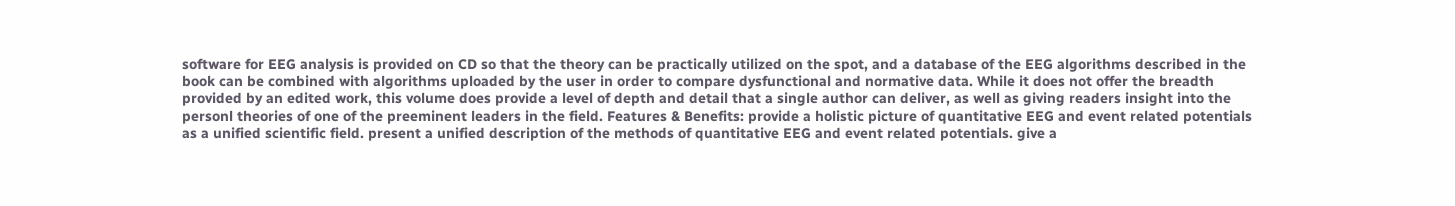software for EEG analysis is provided on CD so that the theory can be practically utilized on the spot, and a database of the EEG algorithms described in the book can be combined with algorithms uploaded by the user in order to compare dysfunctional and normative data. While it does not offer the breadth provided by an edited work, this volume does provide a level of depth and detail that a single author can deliver, as well as giving readers insight into the personl theories of one of the preeminent leaders in the field. Features & Benefits: provide a holistic picture of quantitative EEG and event related potentials as a unified scientific field. present a unified description of the methods of quantitative EEG and event related potentials. give a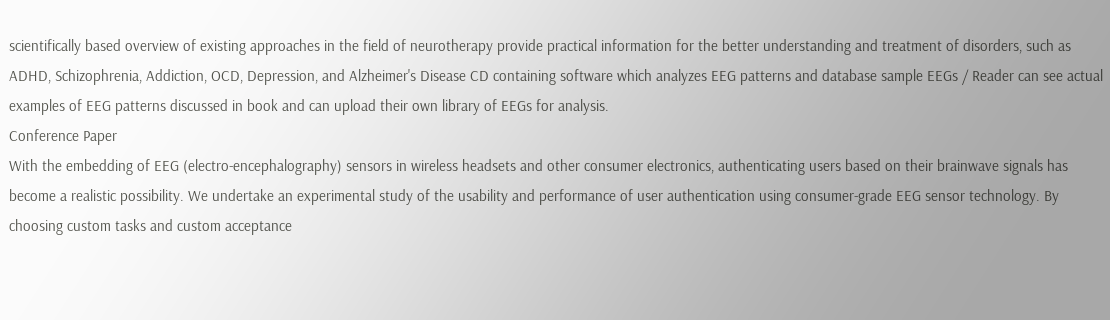scientifically based overview of existing approaches in the field of neurotherapy provide practical information for the better understanding and treatment of disorders, such as ADHD, Schizophrenia, Addiction, OCD, Depression, and Alzheimer's Disease CD containing software which analyzes EEG patterns and database sample EEGs / Reader can see actual examples of EEG patterns discussed in book and can upload their own library of EEGs for analysis.
Conference Paper
With the embedding of EEG (electro-encephalography) sensors in wireless headsets and other consumer electronics, authenticating users based on their brainwave signals has become a realistic possibility. We undertake an experimental study of the usability and performance of user authentication using consumer-grade EEG sensor technology. By choosing custom tasks and custom acceptance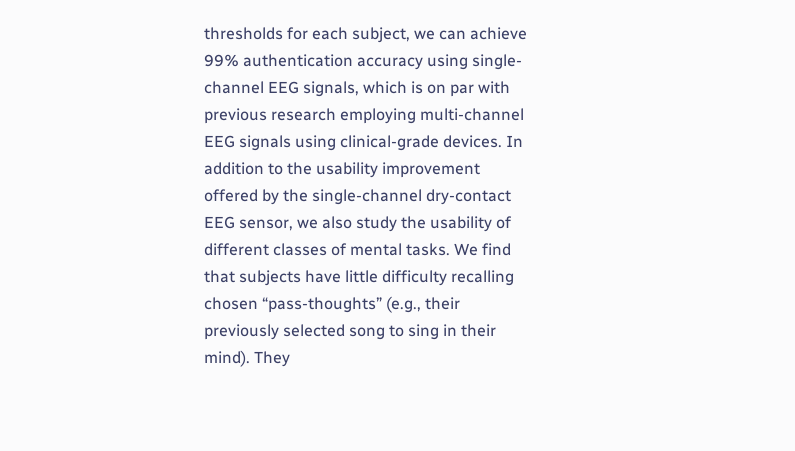thresholds for each subject, we can achieve 99% authentication accuracy using single-channel EEG signals, which is on par with previous research employing multi-channel EEG signals using clinical-grade devices. In addition to the usability improvement offered by the single-channel dry-contact EEG sensor, we also study the usability of different classes of mental tasks. We find that subjects have little difficulty recalling chosen “pass-thoughts” (e.g., their previously selected song to sing in their mind). They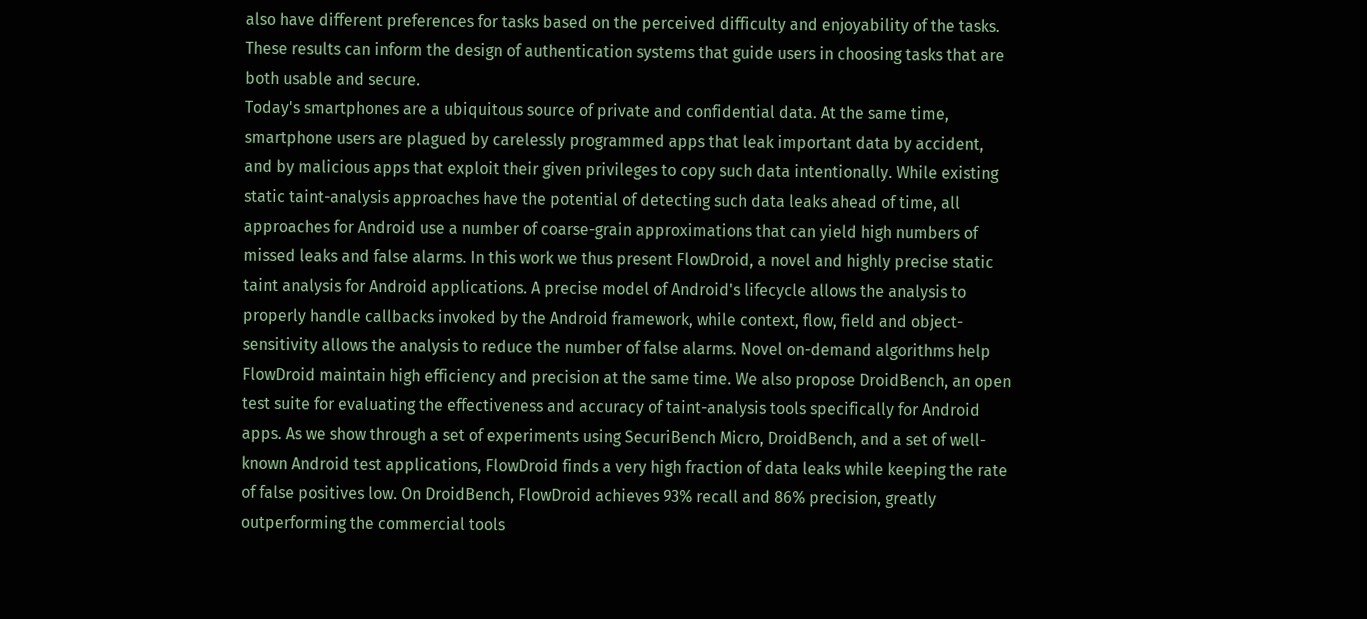also have different preferences for tasks based on the perceived difficulty and enjoyability of the tasks. These results can inform the design of authentication systems that guide users in choosing tasks that are both usable and secure.
Today's smartphones are a ubiquitous source of private and confidential data. At the same time, smartphone users are plagued by carelessly programmed apps that leak important data by accident, and by malicious apps that exploit their given privileges to copy such data intentionally. While existing static taint-analysis approaches have the potential of detecting such data leaks ahead of time, all approaches for Android use a number of coarse-grain approximations that can yield high numbers of missed leaks and false alarms. In this work we thus present FlowDroid, a novel and highly precise static taint analysis for Android applications. A precise model of Android's lifecycle allows the analysis to properly handle callbacks invoked by the Android framework, while context, flow, field and object-sensitivity allows the analysis to reduce the number of false alarms. Novel on-demand algorithms help FlowDroid maintain high efficiency and precision at the same time. We also propose DroidBench, an open test suite for evaluating the effectiveness and accuracy of taint-analysis tools specifically for Android apps. As we show through a set of experiments using SecuriBench Micro, DroidBench, and a set of well-known Android test applications, FlowDroid finds a very high fraction of data leaks while keeping the rate of false positives low. On DroidBench, FlowDroid achieves 93% recall and 86% precision, greatly outperforming the commercial tools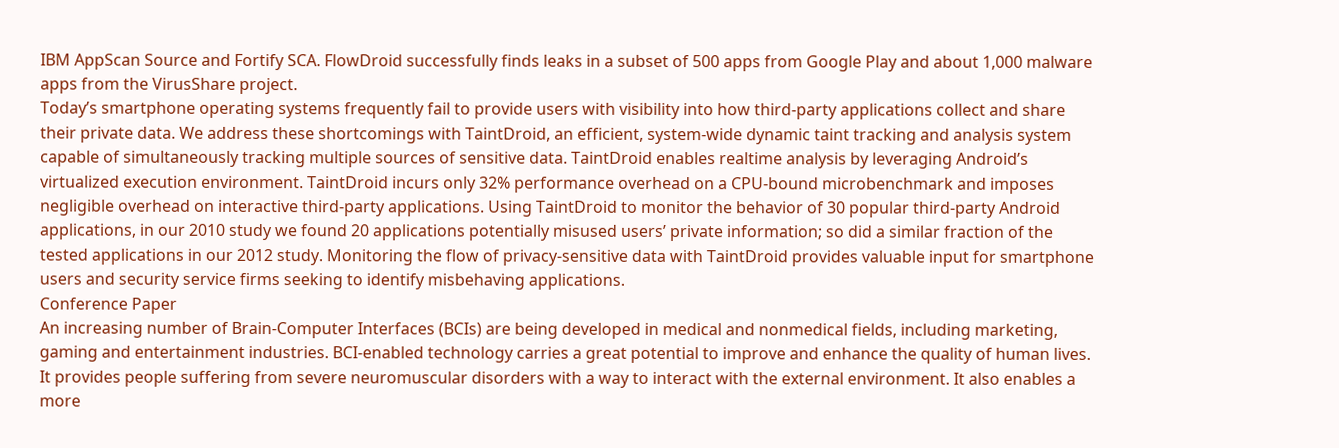IBM AppScan Source and Fortify SCA. FlowDroid successfully finds leaks in a subset of 500 apps from Google Play and about 1,000 malware apps from the VirusShare project.
Today’s smartphone operating systems frequently fail to provide users with visibility into how third-party applications collect and share their private data. We address these shortcomings with TaintDroid, an efficient, system-wide dynamic taint tracking and analysis system capable of simultaneously tracking multiple sources of sensitive data. TaintDroid enables realtime analysis by leveraging Android’s virtualized execution environment. TaintDroid incurs only 32% performance overhead on a CPU-bound microbenchmark and imposes negligible overhead on interactive third-party applications. Using TaintDroid to monitor the behavior of 30 popular third-party Android applications, in our 2010 study we found 20 applications potentially misused users’ private information; so did a similar fraction of the tested applications in our 2012 study. Monitoring the flow of privacy-sensitive data with TaintDroid provides valuable input for smartphone users and security service firms seeking to identify misbehaving applications.
Conference Paper
An increasing number of Brain-Computer Interfaces (BCIs) are being developed in medical and nonmedical fields, including marketing, gaming and entertainment industries. BCI-enabled technology carries a great potential to improve and enhance the quality of human lives. It provides people suffering from severe neuromuscular disorders with a way to interact with the external environment. It also enables a more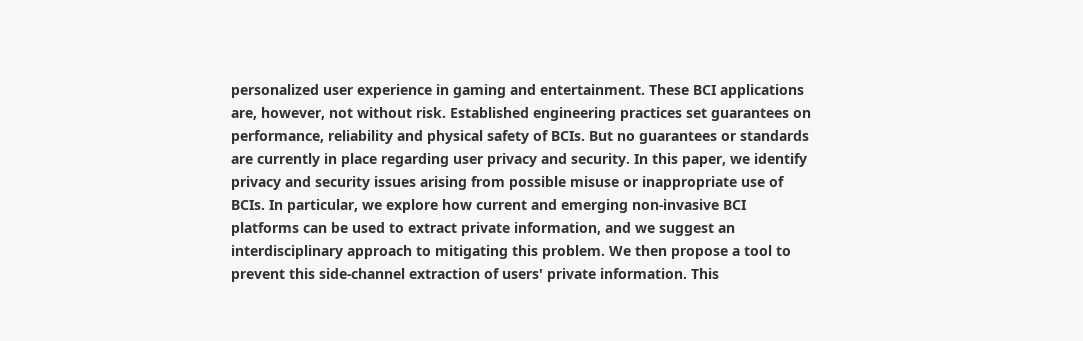personalized user experience in gaming and entertainment. These BCI applications are, however, not without risk. Established engineering practices set guarantees on performance, reliability and physical safety of BCIs. But no guarantees or standards are currently in place regarding user privacy and security. In this paper, we identify privacy and security issues arising from possible misuse or inappropriate use of BCIs. In particular, we explore how current and emerging non-invasive BCI platforms can be used to extract private information, and we suggest an interdisciplinary approach to mitigating this problem. We then propose a tool to prevent this side-channel extraction of users' private information. This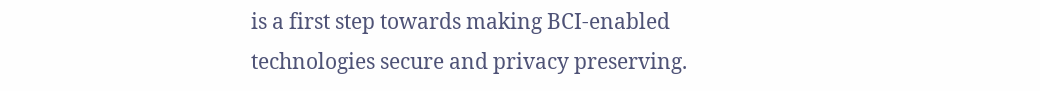is a first step towards making BCI-enabled technologies secure and privacy preserving.